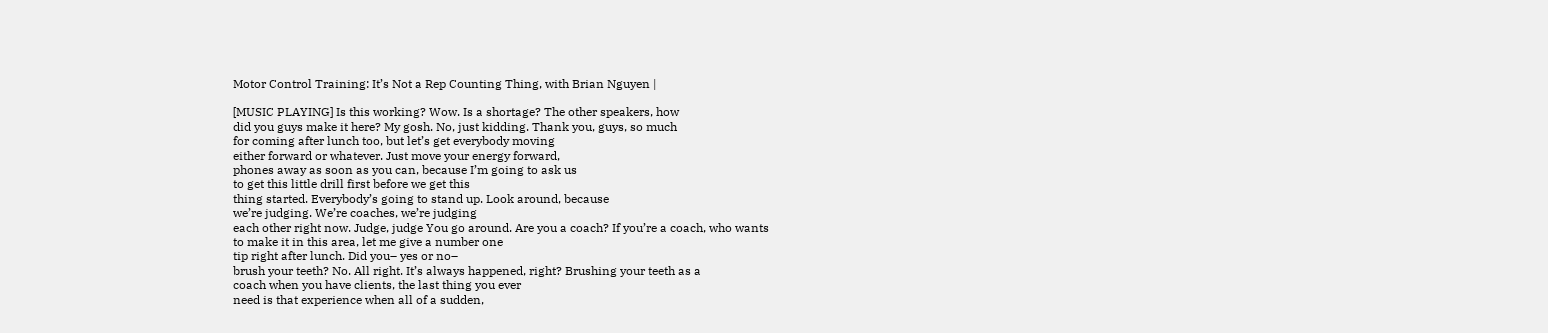Motor Control Training: It’s Not a Rep Counting Thing, with Brian Nguyen |

[MUSIC PLAYING] Is this working? Wow. Is a shortage? The other speakers, how
did you guys make it here? My gosh. No, just kidding. Thank you, guys, so much
for coming after lunch too, but let’s get everybody moving
either forward or whatever. Just move your energy forward,
phones away as soon as you can, because I’m going to ask us
to get this little drill first before we get this
thing started. Everybody’s going to stand up. Look around, because
we’re judging. We’re coaches, we’re judging
each other right now. Judge, judge You go around. Are you a coach? If you’re a coach, who wants
to make it in this area, let me give a number one
tip right after lunch. Did you– yes or no–
brush your teeth? No. All right. It’s always happened, right? Brushing your teeth as a
coach when you have clients, the last thing you ever
need is that experience when all of a sudden,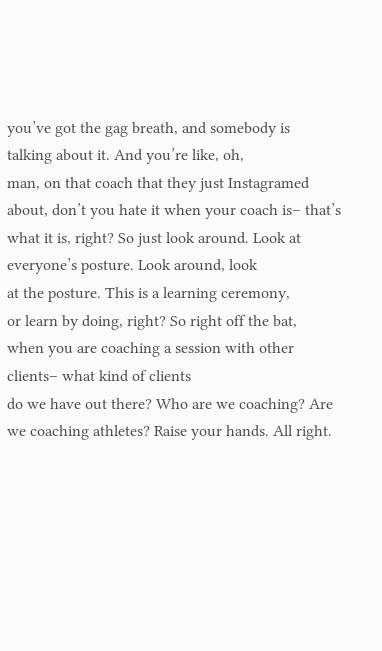you’ve got the gag breath, and somebody is
talking about it. And you’re like, oh,
man, on that coach that they just Instagramed
about, don’t you hate it when your coach is– that’s what it is, right? So just look around. Look at everyone’s posture. Look around, look
at the posture. This is a learning ceremony,
or learn by doing, right? So right off the bat,
when you are coaching a session with other clients– what kind of clients
do we have out there? Who are we coaching? Are we coaching athletes? Raise your hands. All right.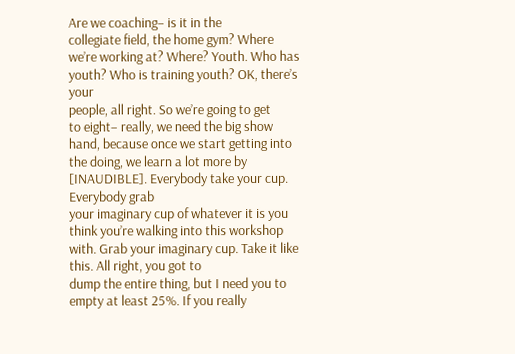Are we coaching– is it in the
collegiate field, the home gym? Where we’re working at? Where? Youth. Who has youth? Who is training youth? OK, there’s your
people, all right. So we’re going to get
to eight– really, we need the big show
hand, because once we start getting into
the doing, we learn a lot more by [INAUDIBLE]. Everybody take your cup. Everybody grab
your imaginary cup of whatever it is you
think you’re walking into this workshop with. Grab your imaginary cup. Take it like this. All right, you got to
dump the entire thing, but I need you to
empty at least 25%. If you really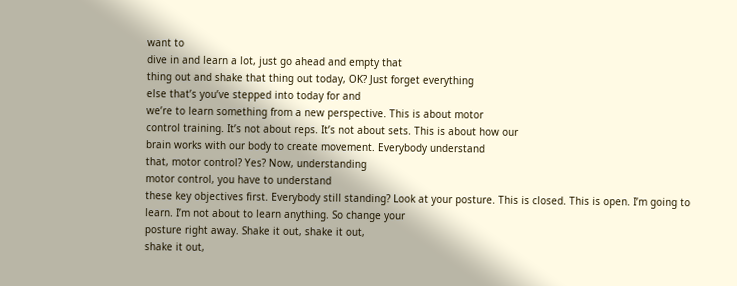want to
dive in and learn a lot, just go ahead and empty that
thing out and shake that thing out today, OK? Just forget everything
else that’s you’ve stepped into today for and
we’re to learn something from a new perspective. This is about motor
control training. It’s not about reps. It’s not about sets. This is about how our
brain works with our body to create movement. Everybody understand
that, motor control? Yes? Now, understanding
motor control, you have to understand
these key objectives first. Everybody still standing? Look at your posture. This is closed. This is open. I’m going to learn. I’m not about to learn anything. So change your
posture right away. Shake it out, shake it out,
shake it out,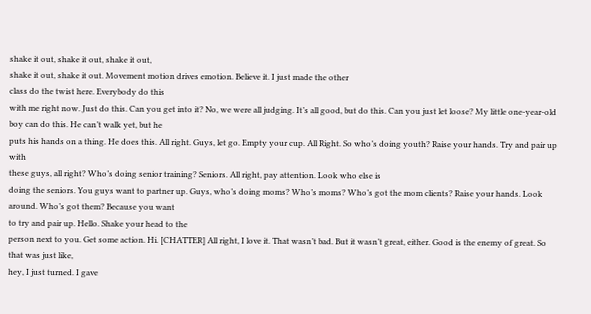shake it out, shake it out, shake it out,
shake it out, shake it out. Movement motion drives emotion. Believe it. I just made the other
class do the twist here. Everybody do this
with me right now. Just do this. Can you get into it? No, we were all judging. It’s all good, but do this. Can you just let loose? My little one-year-old
boy can do this. He can’t walk yet, but he
puts his hands on a thing. He does this. All right. Guys, let go. Empty your cup. All Right. So who’s doing youth? Raise your hands. Try and pair up with
these guys, all right? Who’s doing senior training? Seniors. All right, pay attention. Look who else is
doing the seniors. You guys want to partner up. Guys, who’s doing moms? Who’s moms? Who’s got the mom clients? Raise your hands. Look around. Who’s got them? Because you want
to try and pair up. Hello. Shake your head to the
person next to you. Get some action. Hi. [CHATTER] All right, I love it. That wasn’t bad. But it wasn’t great, either. Good is the enemy of great. So that was just like,
hey, I just turned. I gave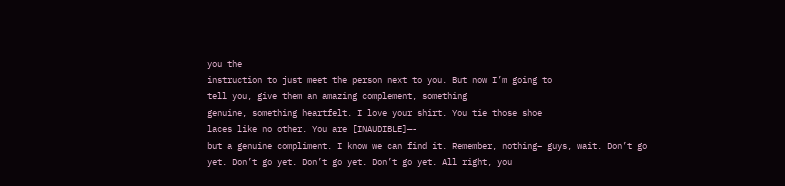you the
instruction to just meet the person next to you. But now I’m going to
tell you, give them an amazing complement, something
genuine, something heartfelt. I love your shirt. You tie those shoe
laces like no other. You are [INAUDIBLE]—-
but a genuine compliment. I know we can find it. Remember, nothing– guys, wait. Don’t go yet. Don’t go yet. Don’t go yet. Don’t go yet. All right, you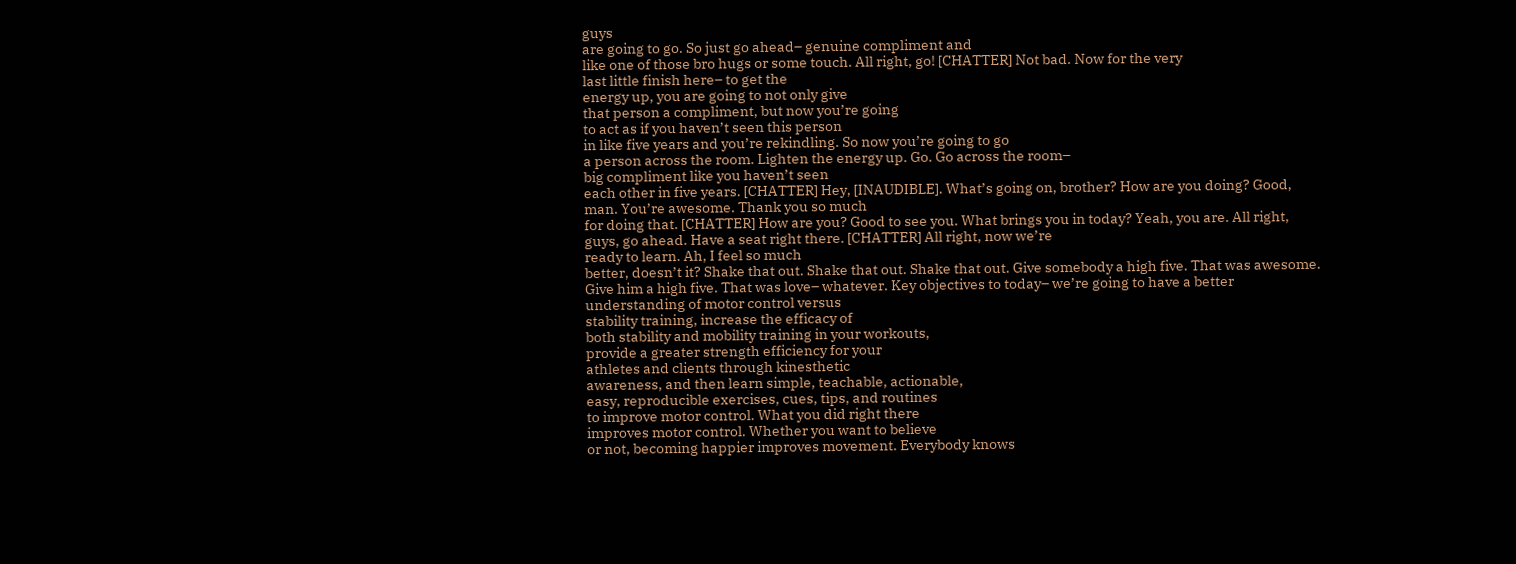guys
are going to go. So just go ahead– genuine compliment and
like one of those bro hugs or some touch. All right, go! [CHATTER] Not bad. Now for the very
last little finish here– to get the
energy up, you are going to not only give
that person a compliment, but now you’re going
to act as if you haven’t seen this person
in like five years and you’re rekindling. So now you’re going to go
a person across the room. Lighten the energy up. Go. Go across the room–
big compliment like you haven’t seen
each other in five years. [CHATTER] Hey, [INAUDIBLE]. What’s going on, brother? How are you doing? Good, man. You’re awesome. Thank you so much
for doing that. [CHATTER] How are you? Good to see you. What brings you in today? Yeah, you are. All right, guys, go ahead. Have a seat right there. [CHATTER] All right, now we’re
ready to learn. Ah, I feel so much
better, doesn’t it? Shake that out. Shake that out. Shake that out. Give somebody a high five. That was awesome. Give him a high five. That was love– whatever. Key objectives to today– we’re going to have a better
understanding of motor control versus
stability training, increase the efficacy of
both stability and mobility training in your workouts,
provide a greater strength efficiency for your
athletes and clients through kinesthetic
awareness, and then learn simple, teachable, actionable,
easy, reproducible exercises, cues, tips, and routines
to improve motor control. What you did right there
improves motor control. Whether you want to believe
or not, becoming happier improves movement. Everybody knows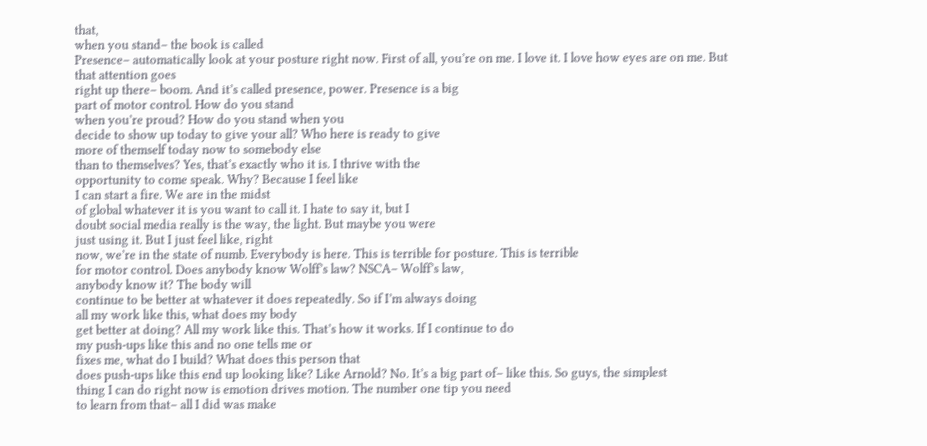that,
when you stand– the book is called
Presence– automatically look at your posture right now. First of all, you’re on me. I love it. I love how eyes are on me. But that attention goes
right up there– boom. And it’s called presence, power. Presence is a big
part of motor control. How do you stand
when you’re proud? How do you stand when you
decide to show up today to give your all? Who here is ready to give
more of themself today now to somebody else
than to themselves? Yes, that’s exactly who it is. I thrive with the
opportunity to come speak. Why? Because I feel like
I can start a fire. We are in the midst
of global whatever it is you want to call it. I hate to say it, but I
doubt social media really is the way, the light. But maybe you were
just using it. But I just feel like, right
now, we’re in the state of numb. Everybody is here. This is terrible for posture. This is terrible
for motor control. Does anybody know Wolff’s law? NSCA– Wolff’s law,
anybody know it? The body will
continue to be better at whatever it does repeatedly. So if I’m always doing
all my work like this, what does my body
get better at doing? All my work like this. That’s how it works. If I continue to do
my push-ups like this and no one tells me or
fixes me, what do I build? What does this person that
does push-ups like this end up looking like? Like Arnold? No. It’s a big part of– like this. So guys, the simplest
thing I can do right now is emotion drives motion. The number one tip you need
to learn from that– all I did was make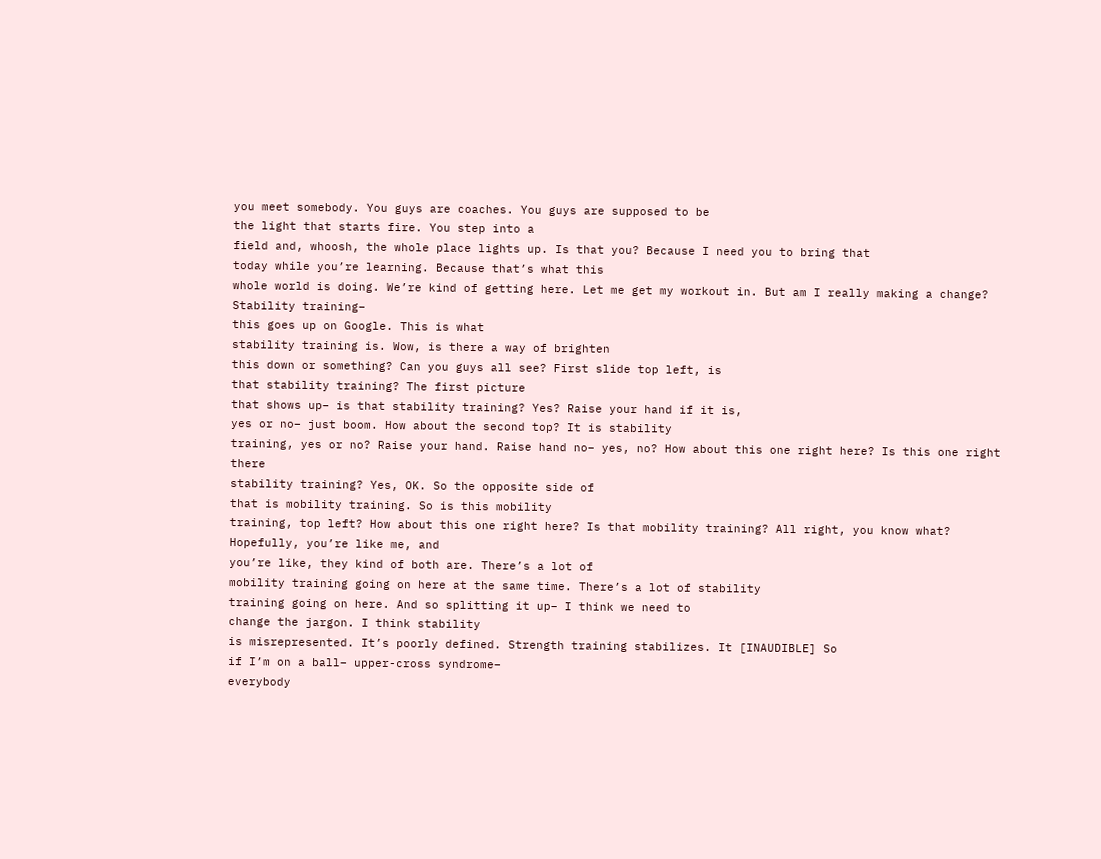you meet somebody. You guys are coaches. You guys are supposed to be
the light that starts fire. You step into a
field and, whoosh, the whole place lights up. Is that you? Because I need you to bring that
today while you’re learning. Because that’s what this
whole world is doing. We’re kind of getting here. Let me get my workout in. But am I really making a change? Stability training–
this goes up on Google. This is what
stability training is. Wow, is there a way of brighten
this down or something? Can you guys all see? First slide top left, is
that stability training? The first picture
that shows up– is that stability training? Yes? Raise your hand if it is,
yes or no– just boom. How about the second top? It is stability
training, yes or no? Raise your hand. Raise hand no– yes, no? How about this one right here? Is this one right there
stability training? Yes, OK. So the opposite side of
that is mobility training. So is this mobility
training, top left? How about this one right here? Is that mobility training? All right, you know what? Hopefully, you’re like me, and
you’re like, they kind of both are. There’s a lot of
mobility training going on here at the same time. There’s a lot of stability
training going on here. And so splitting it up– I think we need to
change the jargon. I think stability
is misrepresented. It’s poorly defined. Strength training stabilizes. It [INAUDIBLE] So
if I’m on a ball– upper-cross syndrome–
everybody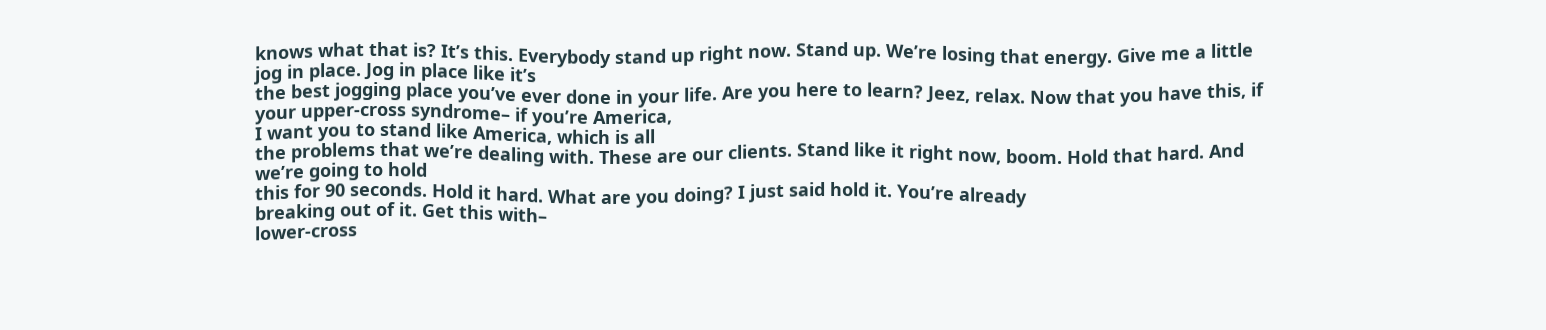knows what that is? It’s this. Everybody stand up right now. Stand up. We’re losing that energy. Give me a little jog in place. Jog in place like it’s
the best jogging place you’ve ever done in your life. Are you here to learn? Jeez, relax. Now that you have this, if
your upper-cross syndrome– if you’re America,
I want you to stand like America, which is all
the problems that we’re dealing with. These are our clients. Stand like it right now, boom. Hold that hard. And we’re going to hold
this for 90 seconds. Hold it hard. What are you doing? I just said hold it. You’re already
breaking out of it. Get this with–
lower-cross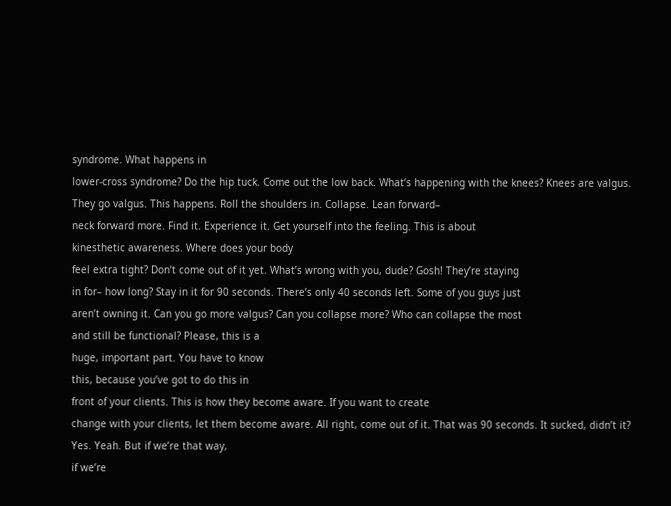syndrome. What happens in
lower-cross syndrome? Do the hip tuck. Come out the low back. What’s happening with the knees? Knees are valgus. They go valgus. This happens. Roll the shoulders in. Collapse. Lean forward–
neck forward more. Find it. Experience it. Get yourself into the feeling. This is about
kinesthetic awareness. Where does your body
feel extra tight? Don’t come out of it yet. What’s wrong with you, dude? Gosh! They’re staying
in for– how long? Stay in it for 90 seconds. There’s only 40 seconds left. Some of you guys just
aren’t owning it. Can you go more valgus? Can you collapse more? Who can collapse the most
and still be functional? Please, this is a
huge, important part. You have to know
this, because you’ve got to do this in
front of your clients. This is how they become aware. If you want to create
change with your clients, let them become aware. All right, come out of it. That was 90 seconds. It sucked, didn’t it? Yes. Yeah. But if we’re that way,
if we’re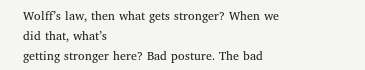Wolff’s law, then what gets stronger? When we did that, what’s
getting stronger here? Bad posture. The bad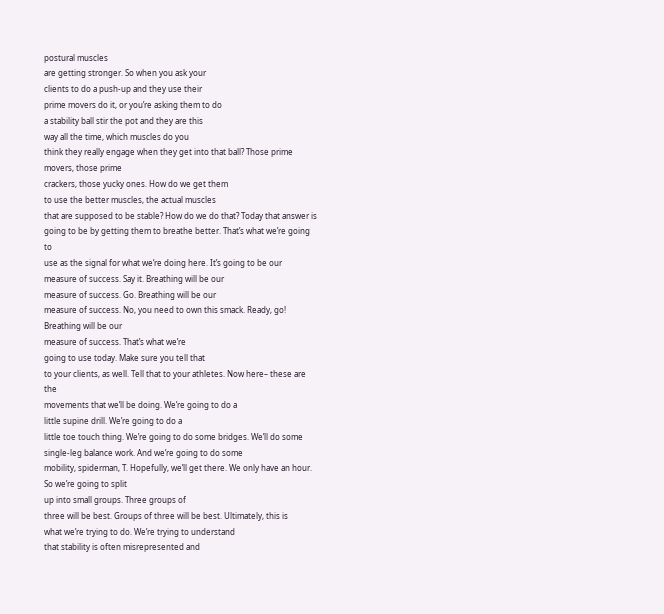postural muscles
are getting stronger. So when you ask your
clients to do a push-up and they use their
prime movers do it, or you’re asking them to do
a stability ball stir the pot and they are this
way all the time, which muscles do you
think they really engage when they get into that ball? Those prime movers, those prime
crackers, those yucky ones. How do we get them
to use the better muscles, the actual muscles
that are supposed to be stable? How do we do that? Today that answer is
going to be by getting them to breathe better. That’s what we’re going to
use as the signal for what we’re doing here. It’s going to be our
measure of success. Say it. Breathing will be our
measure of success. Go. Breathing will be our
measure of success. No, you need to own this smack. Ready, go! Breathing will be our
measure of success. That’s what we’re
going to use today. Make sure you tell that
to your clients, as well. Tell that to your athletes. Now here– these are the
movements that we’ll be doing. We’re going to do a
little supine drill. We’re going to do a
little toe touch thing. We’re going to do some bridges. We’ll do some
single-leg balance work. And we’re going to do some
mobility, spiderman, T. Hopefully, we’ll get there. We only have an hour. So we’re going to split
up into small groups. Three groups of
three will be best. Groups of three will be best. Ultimately, this is
what we’re trying to do. We’re trying to understand
that stability is often misrepresented and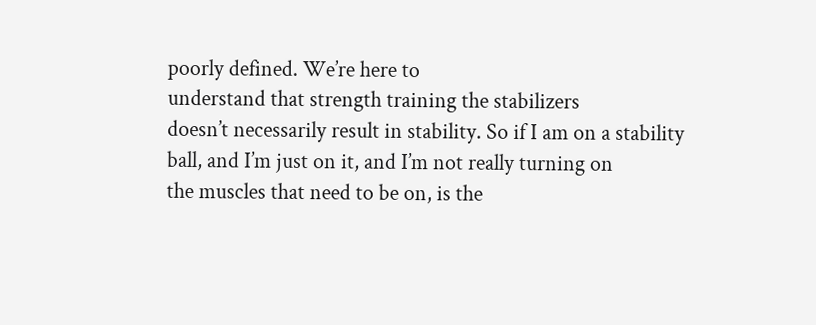poorly defined. We’re here to
understand that strength training the stabilizers
doesn’t necessarily result in stability. So if I am on a stability
ball, and I’m just on it, and I’m not really turning on
the muscles that need to be on, is the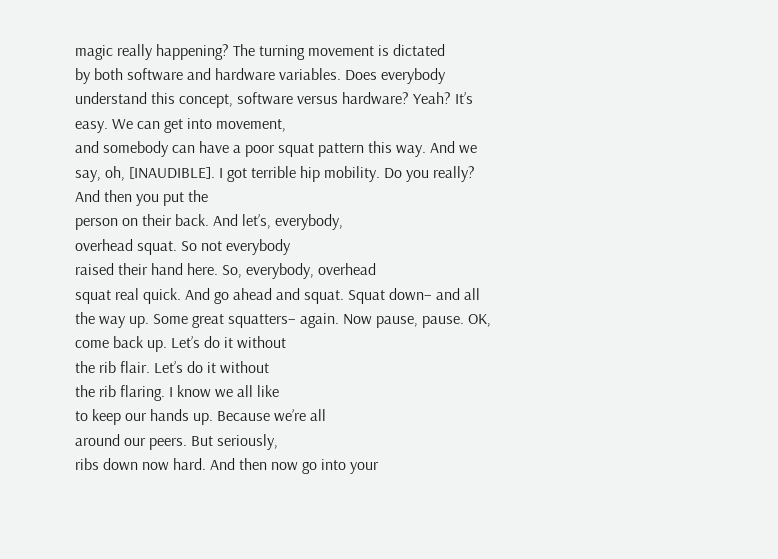magic really happening? The turning movement is dictated
by both software and hardware variables. Does everybody
understand this concept, software versus hardware? Yeah? It’s easy. We can get into movement,
and somebody can have a poor squat pattern this way. And we say, oh, [INAUDIBLE]. I got terrible hip mobility. Do you really? And then you put the
person on their back. And let’s, everybody,
overhead squat. So not everybody
raised their hand here. So, everybody, overhead
squat real quick. And go ahead and squat. Squat down– and all the way up. Some great squatters– again. Now pause, pause. OK, come back up. Let’s do it without
the rib flair. Let’s do it without
the rib flaring. I know we all like
to keep our hands up. Because we’re all
around our peers. But seriously,
ribs down now hard. And then now go into your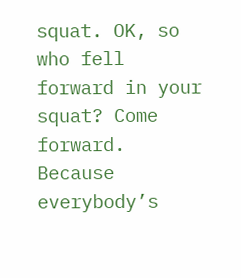squat. OK, so who fell
forward in your squat? Come forward. Because everybody’s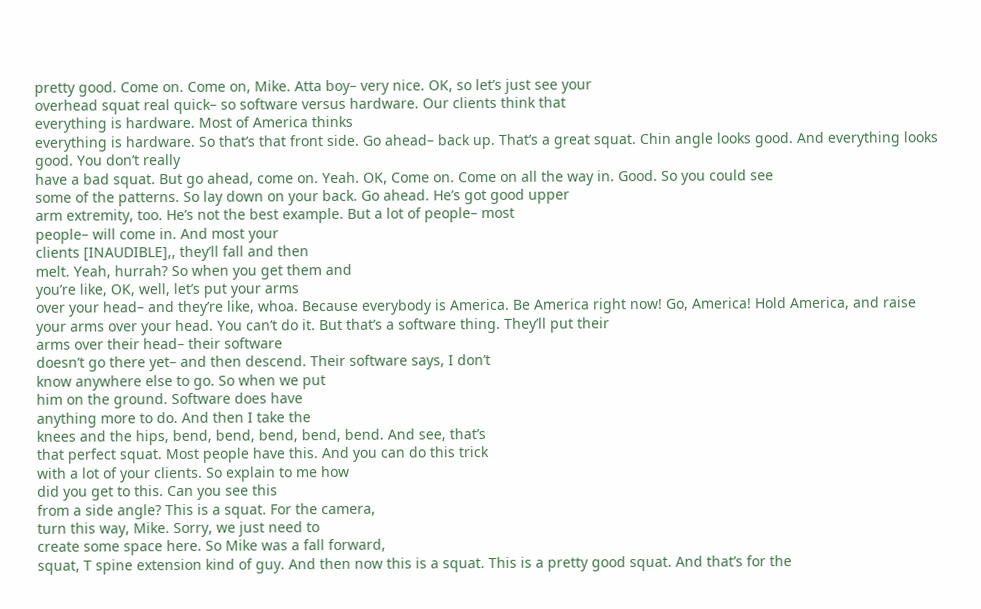pretty good. Come on. Come on, Mike. Atta boy– very nice. OK, so let’s just see your
overhead squat real quick– so software versus hardware. Our clients think that
everything is hardware. Most of America thinks
everything is hardware. So that’s that front side. Go ahead– back up. That’s a great squat. Chin angle looks good. And everything looks good. You don’t really
have a bad squat. But go ahead, come on. Yeah. OK, Come on. Come on all the way in. Good. So you could see
some of the patterns. So lay down on your back. Go ahead. He’s got good upper
arm extremity, too. He’s not the best example. But a lot of people– most
people– will come in. And most your
clients [INAUDIBLE],, they’ll fall and then
melt. Yeah, hurrah? So when you get them and
you’re like, OK, well, let’s put your arms
over your head– and they’re like, whoa. Because everybody is America. Be America right now! Go, America! Hold America, and raise
your arms over your head. You can’t do it. But that’s a software thing. They’ll put their
arms over their head– their software
doesn’t go there yet– and then descend. Their software says, I don’t
know anywhere else to go. So when we put
him on the ground. Software does have
anything more to do. And then I take the
knees and the hips, bend, bend, bend, bend, bend. And see, that’s
that perfect squat. Most people have this. And you can do this trick
with a lot of your clients. So explain to me how
did you get to this. Can you see this
from a side angle? This is a squat. For the camera,
turn this way, Mike. Sorry, we just need to
create some space here. So Mike was a fall forward,
squat, T spine extension kind of guy. And then now this is a squat. This is a pretty good squat. And that’s for the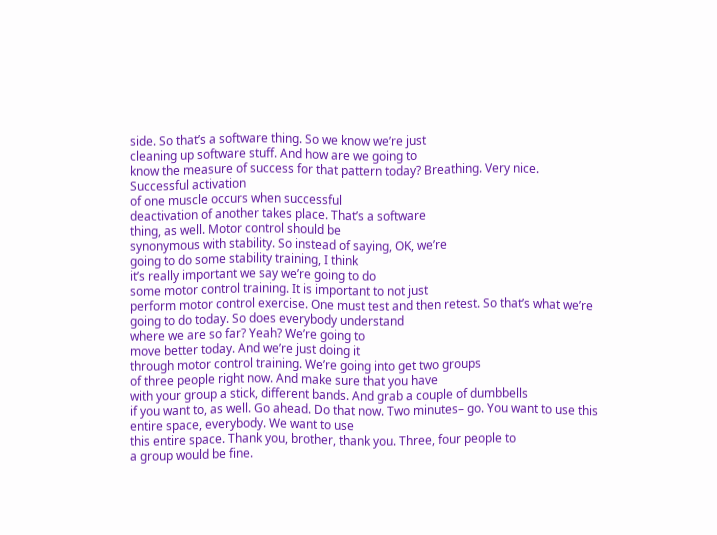side. So that’s a software thing. So we know we’re just
cleaning up software stuff. And how are we going to
know the measure of success for that pattern today? Breathing. Very nice. Successful activation
of one muscle occurs when successful
deactivation of another takes place. That’s a software
thing, as well. Motor control should be
synonymous with stability. So instead of saying, OK, we’re
going to do some stability training, I think
it’s really important we say we’re going to do
some motor control training. It is important to not just
perform motor control exercise. One must test and then retest. So that’s what we’re
going to do today. So does everybody understand
where we are so far? Yeah? We’re going to
move better today. And we’re just doing it
through motor control training. We’re going into get two groups
of three people right now. And make sure that you have
with your group a stick, different bands. And grab a couple of dumbbells
if you want to, as well. Go ahead. Do that now. Two minutes– go. You want to use this
entire space, everybody. We want to use
this entire space. Thank you, brother, thank you. Three, four people to
a group would be fine.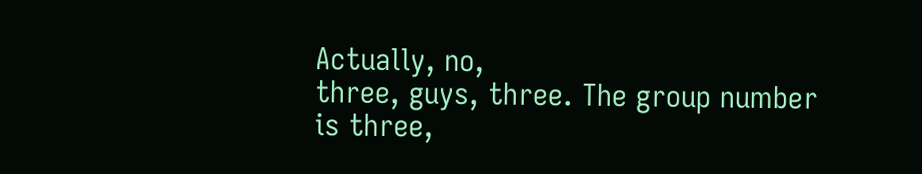Actually, no,
three, guys, three. The group number
is three,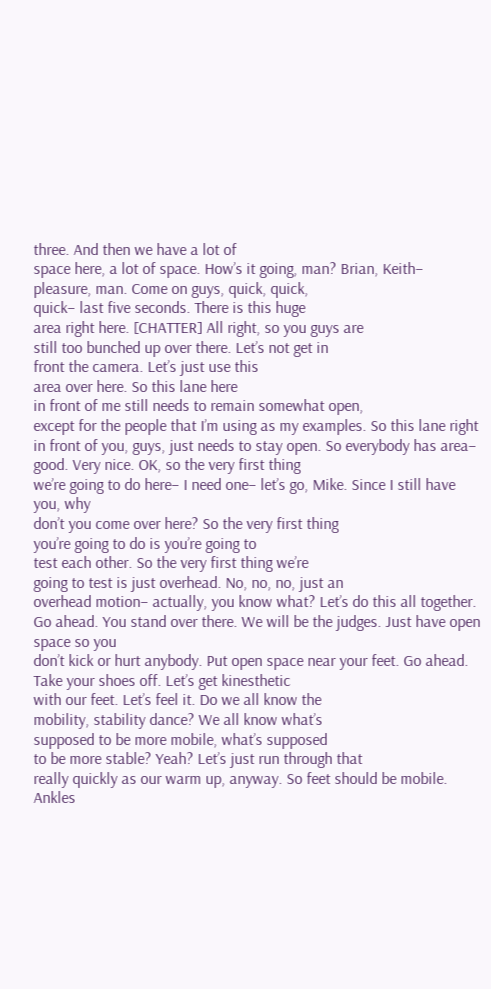three. And then we have a lot of
space here, a lot of space. How’s it going, man? Brian, Keith– pleasure, man. Come on guys, quick, quick,
quick– last five seconds. There is this huge
area right here. [CHATTER] All right, so you guys are
still too bunched up over there. Let’s not get in
front the camera. Let’s just use this
area over here. So this lane here
in front of me still needs to remain somewhat open,
except for the people that I’m using as my examples. So this lane right
in front of you, guys, just needs to stay open. So everybody has area– good. Very nice. OK, so the very first thing
we’re going to do here– I need one– let’s go, Mike. Since I still have you, why
don’t you come over here? So the very first thing
you’re going to do is you’re going to
test each other. So the very first thing we’re
going to test is just overhead. No, no, no, just an
overhead motion– actually, you know what? Let’s do this all together. Go ahead. You stand over there. We will be the judges. Just have open space so you
don’t kick or hurt anybody. Put open space near your feet. Go ahead. Take your shoes off. Let’s get kinesthetic
with our feet. Let’s feel it. Do we all know the
mobility, stability dance? We all know what’s
supposed to be more mobile, what’s supposed
to be more stable? Yeah? Let’s just run through that
really quickly as our warm up, anyway. So feet should be mobile. Ankles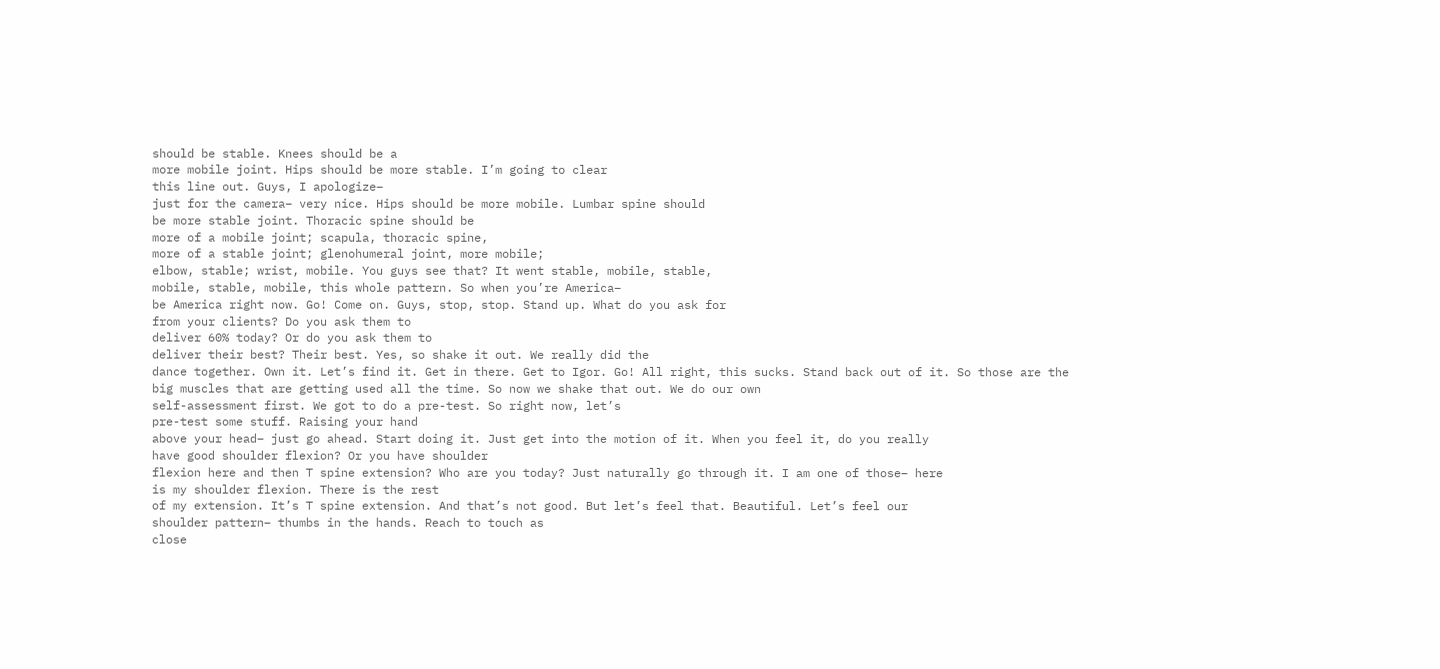should be stable. Knees should be a
more mobile joint. Hips should be more stable. I’m going to clear
this line out. Guys, I apologize–
just for the camera– very nice. Hips should be more mobile. Lumbar spine should
be more stable joint. Thoracic spine should be
more of a mobile joint; scapula, thoracic spine,
more of a stable joint; glenohumeral joint, more mobile;
elbow, stable; wrist, mobile. You guys see that? It went stable, mobile, stable,
mobile, stable, mobile, this whole pattern. So when you’re America–
be America right now. Go! Come on. Guys, stop, stop. Stand up. What do you ask for
from your clients? Do you ask them to
deliver 60% today? Or do you ask them to
deliver their best? Their best. Yes, so shake it out. We really did the
dance together. Own it. Let’s find it. Get in there. Get to Igor. Go! All right, this sucks. Stand back out of it. So those are the
big muscles that are getting used all the time. So now we shake that out. We do our own
self-assessment first. We got to do a pre-test. So right now, let’s
pre-test some stuff. Raising your hand
above your head– just go ahead. Start doing it. Just get into the motion of it. When you feel it, do you really
have good shoulder flexion? Or you have shoulder
flexion here and then T spine extension? Who are you today? Just naturally go through it. I am one of those– here
is my shoulder flexion. There is the rest
of my extension. It’s T spine extension. And that’s not good. But let’s feel that. Beautiful. Let’s feel our
shoulder pattern– thumbs in the hands. Reach to touch as
close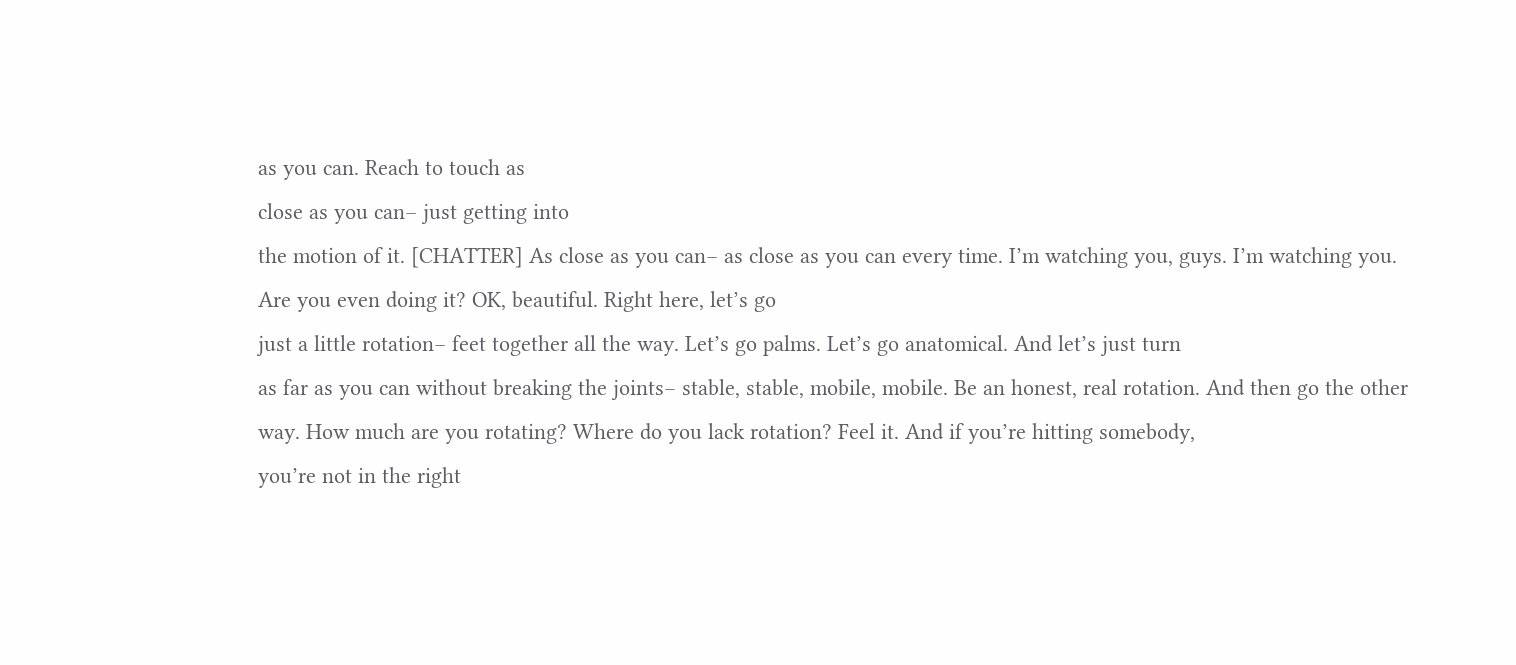as you can. Reach to touch as
close as you can– just getting into
the motion of it. [CHATTER] As close as you can– as close as you can every time. I’m watching you, guys. I’m watching you. Are you even doing it? OK, beautiful. Right here, let’s go
just a little rotation– feet together all the way. Let’s go palms. Let’s go anatomical. And let’s just turn
as far as you can without breaking the joints– stable, stable, mobile, mobile. Be an honest, real rotation. And then go the other way. How much are you rotating? Where do you lack rotation? Feel it. And if you’re hitting somebody,
you’re not in the right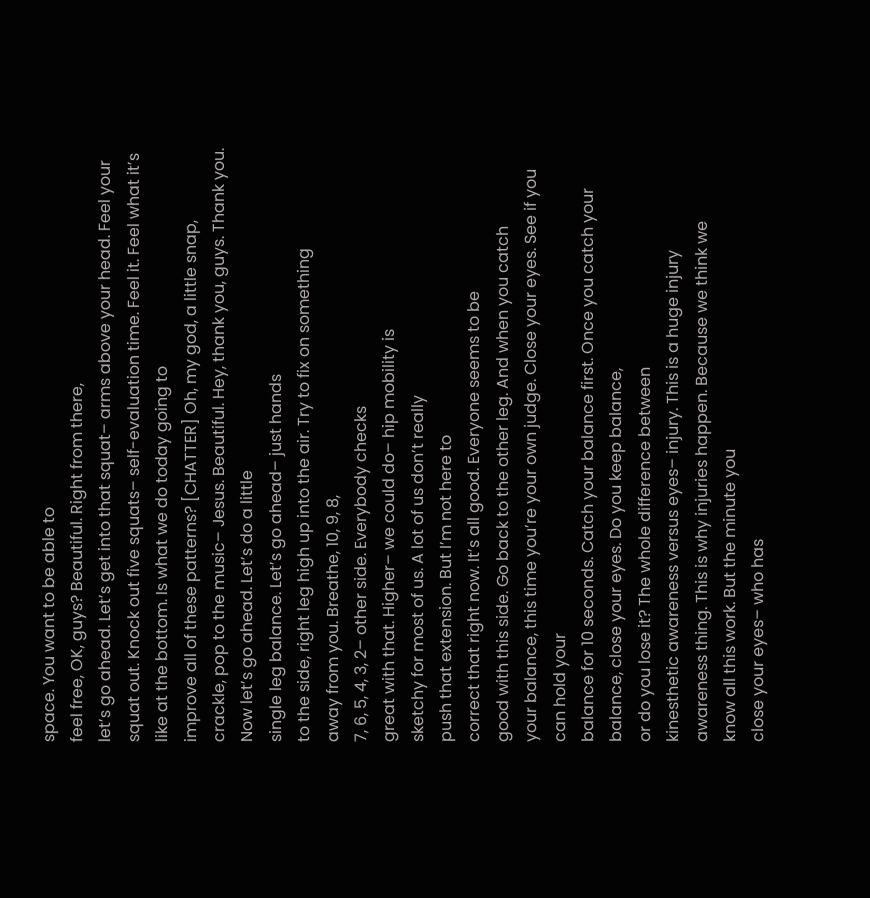space. You want to be able to
feel free, OK, guys? Beautiful. Right from there,
let’s go ahead. Let’s get into that squat– arms above your head. Feel your squat out. Knock out five squats– self-evaluation time. Feel it. Feel what it’s
like at the bottom. Is what we do today going to
improve all of these patterns? [CHATTER] Oh, my god, a little snap,
crackle, pop to the music– Jesus. Beautiful. Hey, thank you, guys. Thank you. Now let’s go ahead. Let’s do a little
single leg balance. Let’s go ahead– just hands
to the side, right leg high up into the air. Try to fix on something
away from you. Breathe, 10, 9, 8,
7, 6, 5, 4, 3, 2– other side. Everybody checks
great with that. Higher– we could do– hip mobility is
sketchy for most of us. A lot of us don’t really
push that extension. But I’m not here to
correct that right now. It’s all good. Everyone seems to be
good with this side. Go back to the other leg. And when you catch
your balance, this time you’re your own judge. Close your eyes. See if you can hold your
balance for 10 seconds. Catch your balance first. Once you catch your
balance, close your eyes. Do you keep balance,
or do you lose it? The whole difference between
kinesthetic awareness versus eyes– injury. This is a huge injury
awareness thing. This is why injuries happen. Because we think we
know all this work. But the minute you
close your eyes– who has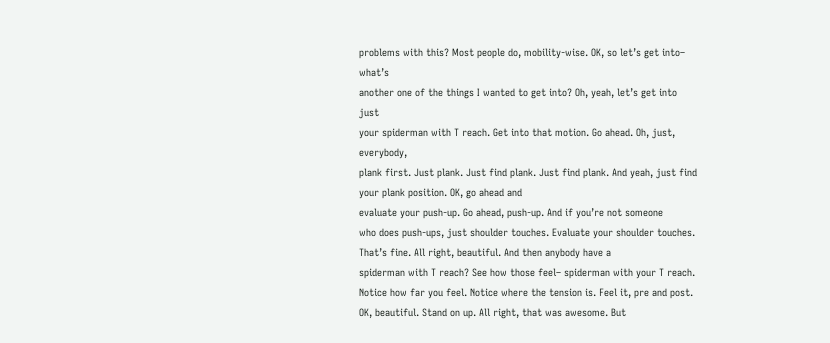problems with this? Most people do, mobility-wise. OK, so let’s get into– what’s
another one of the things I wanted to get into? Oh, yeah, let’s get into just
your spiderman with T reach. Get into that motion. Go ahead. Oh, just, everybody,
plank first. Just plank. Just find plank. Just find plank. And yeah, just find
your plank position. OK, go ahead and
evaluate your push-up. Go ahead, push-up. And if you’re not someone
who does push-ups, just shoulder touches. Evaluate your shoulder touches. That’s fine. All right, beautiful. And then anybody have a
spiderman with T reach? See how those feel– spiderman with your T reach. Notice how far you feel. Notice where the tension is. Feel it, pre and post. OK, beautiful. Stand on up. All right, that was awesome. But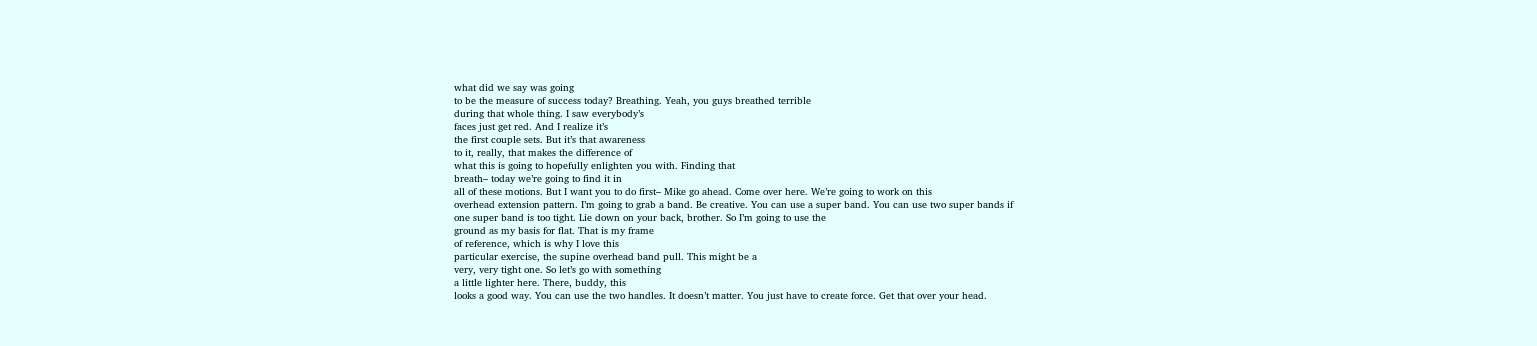what did we say was going
to be the measure of success today? Breathing. Yeah, you guys breathed terrible
during that whole thing. I saw everybody’s
faces just get red. And I realize it’s
the first couple sets. But it’s that awareness
to it, really, that makes the difference of
what this is going to hopefully enlighten you with. Finding that
breath– today we’re going to find it in
all of these motions. But I want you to do first– Mike go ahead. Come over here. We’re going to work on this
overhead extension pattern. I’m going to grab a band. Be creative. You can use a super band. You can use two super bands if
one super band is too tight. Lie down on your back, brother. So I’m going to use the
ground as my basis for flat. That is my frame
of reference, which is why I love this
particular exercise, the supine overhead band pull. This might be a
very, very tight one. So let’s go with something
a little lighter here. There, buddy, this
looks a good way. You can use the two handles. It doesn’t matter. You just have to create force. Get that over your head.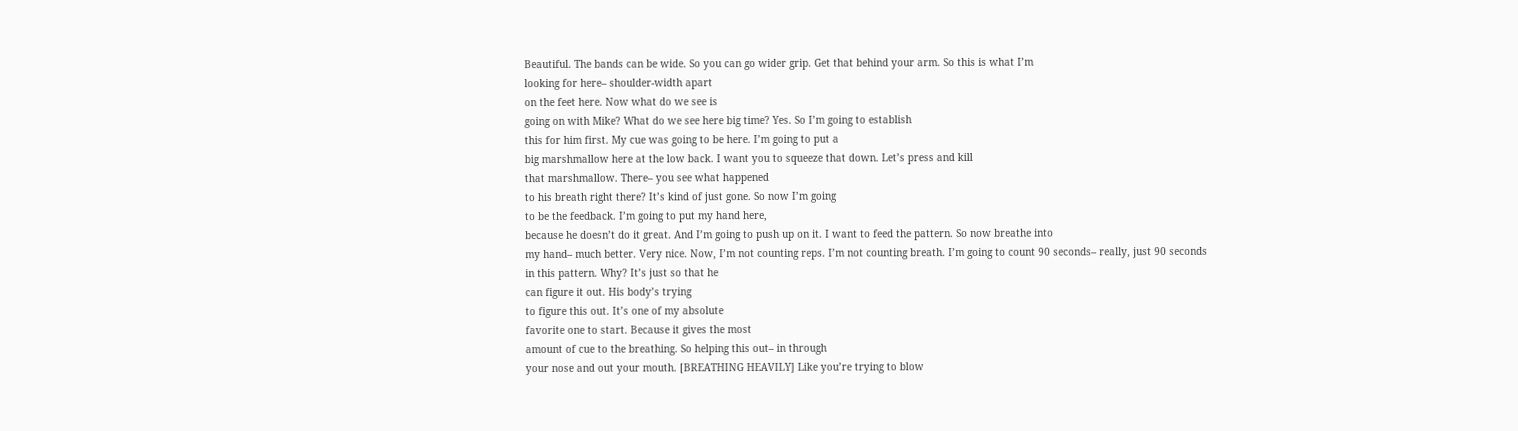Beautiful. The bands can be wide. So you can go wider grip. Get that behind your arm. So this is what I’m
looking for here– shoulder-width apart
on the feet here. Now what do we see is
going on with Mike? What do we see here big time? Yes. So I’m going to establish
this for him first. My cue was going to be here. I’m going to put a
big marshmallow here at the low back. I want you to squeeze that down. Let’s press and kill
that marshmallow. There– you see what happened
to his breath right there? It’s kind of just gone. So now I’m going
to be the feedback. I’m going to put my hand here,
because he doesn’t do it great. And I’m going to push up on it. I want to feed the pattern. So now breathe into
my hand– much better. Very nice. Now, I’m not counting reps. I’m not counting breath. I’m going to count 90 seconds– really, just 90 seconds
in this pattern. Why? It’s just so that he
can figure it out. His body’s trying
to figure this out. It’s one of my absolute
favorite one to start. Because it gives the most
amount of cue to the breathing. So helping this out– in through
your nose and out your mouth. [BREATHING HEAVILY] Like you’re trying to blow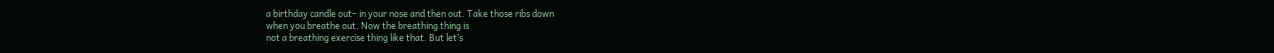a birthday candle out– in your nose and then out. Take those ribs down
when you breathe out. Now the breathing thing is
not a breathing exercise thing like that. But let’s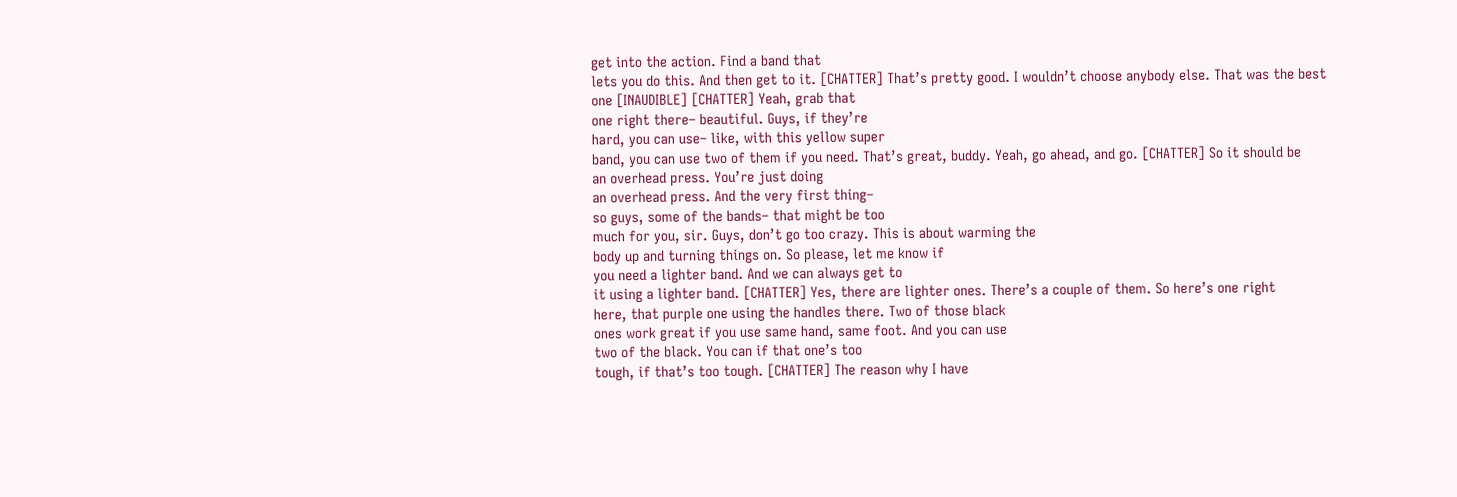get into the action. Find a band that
lets you do this. And then get to it. [CHATTER] That’s pretty good. I wouldn’t choose anybody else. That was the best
one [INAUDIBLE] [CHATTER] Yeah, grab that
one right there– beautiful. Guys, if they’re
hard, you can use– like, with this yellow super
band, you can use two of them if you need. That’s great, buddy. Yeah, go ahead, and go. [CHATTER] So it should be
an overhead press. You’re just doing
an overhead press. And the very first thing–
so guys, some of the bands– that might be too
much for you, sir. Guys, don’t go too crazy. This is about warming the
body up and turning things on. So please, let me know if
you need a lighter band. And we can always get to
it using a lighter band. [CHATTER] Yes, there are lighter ones. There’s a couple of them. So here’s one right
here, that purple one using the handles there. Two of those black
ones work great if you use same hand, same foot. And you can use
two of the black. You can if that one’s too
tough, if that’s too tough. [CHATTER] The reason why I have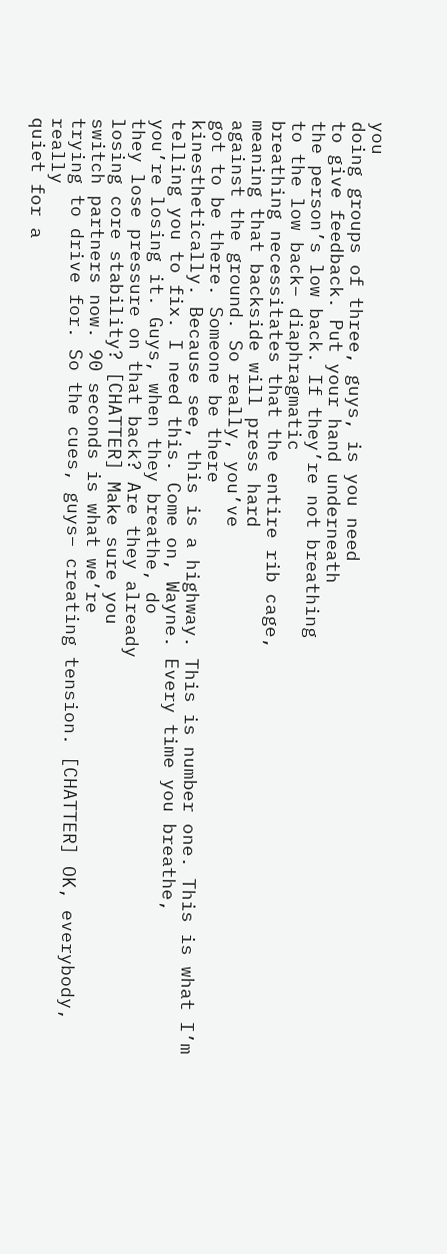you
doing groups of three, guys, is you need
to give feedback. Put your hand underneath
the person’s low back. If they’re not breathing
to the low back– diaphragmatic
breathing necessitates that the entire rib cage,
meaning that backside will press hard
against the ground. So really, you’ve
got to be there. Someone be there
kinesthetically. Because see, this is a highway. This is number one. This is what I’m
telling you to fix. I need this. Come on, Wayne. Every time you breathe,
you’re losing it. Guys, when they breathe, do
they lose pressure on that back? Are they already
losing core stability? [CHATTER] Make sure you
switch partners now. 90 seconds is what we’re
trying to drive for. So the cues, guys– creating tension. [CHATTER] OK, everybody, really
quiet for a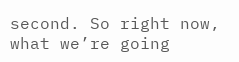second. So right now, what we’re going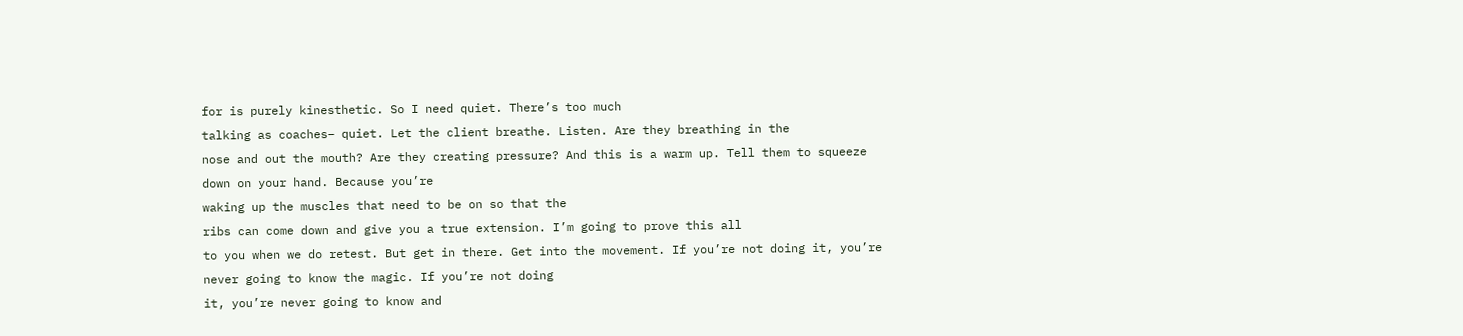for is purely kinesthetic. So I need quiet. There’s too much
talking as coaches– quiet. Let the client breathe. Listen. Are they breathing in the
nose and out the mouth? Are they creating pressure? And this is a warm up. Tell them to squeeze
down on your hand. Because you’re
waking up the muscles that need to be on so that the
ribs can come down and give you a true extension. I’m going to prove this all
to you when we do retest. But get in there. Get into the movement. If you’re not doing it, you’re
never going to know the magic. If you’re not doing
it, you’re never going to know and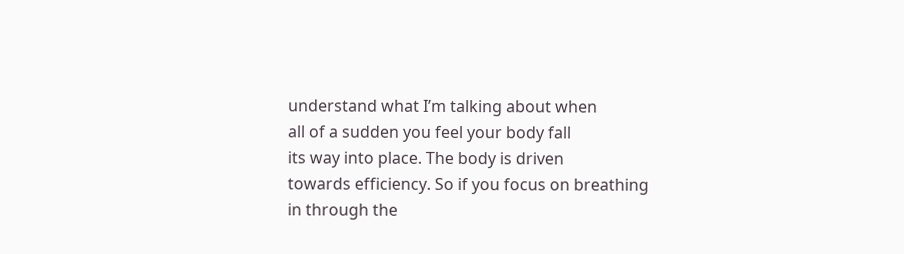understand what I’m talking about when
all of a sudden you feel your body fall
its way into place. The body is driven
towards efficiency. So if you focus on breathing
in through the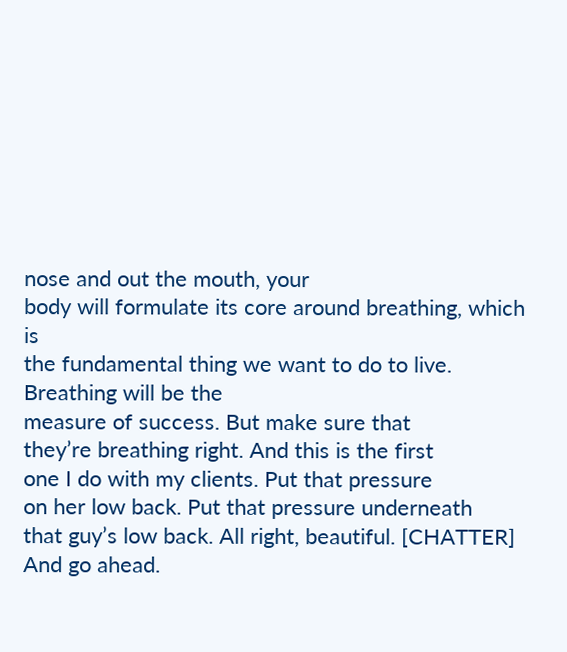nose and out the mouth, your
body will formulate its core around breathing, which is
the fundamental thing we want to do to live. Breathing will be the
measure of success. But make sure that
they’re breathing right. And this is the first
one I do with my clients. Put that pressure
on her low back. Put that pressure underneath
that guy’s low back. All right, beautiful. [CHATTER] And go ahead.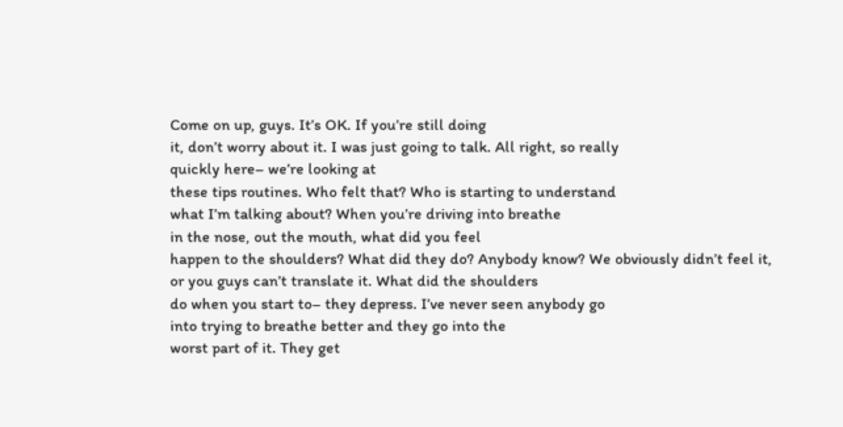Come on up, guys. It’s OK. If you’re still doing
it, don’t worry about it. I was just going to talk. All right, so really
quickly here– we’re looking at
these tips routines. Who felt that? Who is starting to understand
what I’m talking about? When you’re driving into breathe
in the nose, out the mouth, what did you feel
happen to the shoulders? What did they do? Anybody know? We obviously didn’t feel it,
or you guys can’t translate it. What did the shoulders
do when you start to– they depress. I’ve never seen anybody go
into trying to breathe better and they go into the
worst part of it. They get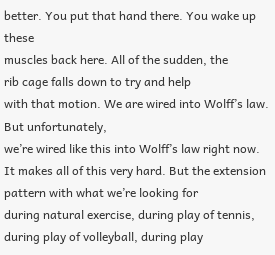better. You put that hand there. You wake up these
muscles back here. All of the sudden, the
rib cage falls down to try and help
with that motion. We are wired into Wolff’s law. But unfortunately,
we’re wired like this into Wolff’s law right now. It makes all of this very hard. But the extension
pattern with what we’re looking for
during natural exercise, during play of tennis,
during play of volleyball, during play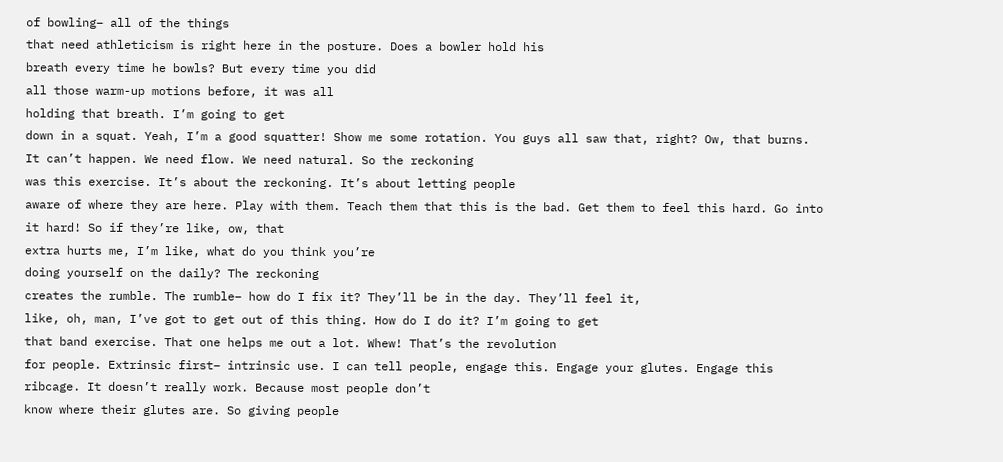of bowling– all of the things
that need athleticism is right here in the posture. Does a bowler hold his
breath every time he bowls? But every time you did
all those warm-up motions before, it was all
holding that breath. I’m going to get
down in a squat. Yeah, I’m a good squatter! Show me some rotation. You guys all saw that, right? Ow, that burns. It can’t happen. We need flow. We need natural. So the reckoning
was this exercise. It’s about the reckoning. It’s about letting people
aware of where they are here. Play with them. Teach them that this is the bad. Get them to feel this hard. Go into it hard! So if they’re like, ow, that
extra hurts me, I’m like, what do you think you’re
doing yourself on the daily? The reckoning
creates the rumble. The rumble– how do I fix it? They’ll be in the day. They’ll feel it,
like, oh, man, I’ve got to get out of this thing. How do I do it? I’m going to get
that band exercise. That one helps me out a lot. Whew! That’s the revolution
for people. Extrinsic first– intrinsic use. I can tell people, engage this. Engage your glutes. Engage this ribcage. It doesn’t really work. Because most people don’t
know where their glutes are. So giving people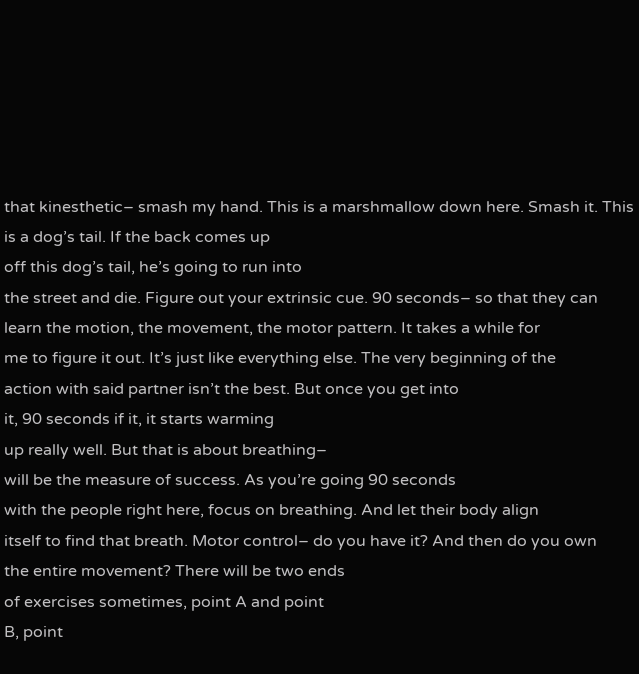that kinesthetic– smash my hand. This is a marshmallow down here. Smash it. This is a dog’s tail. If the back comes up
off this dog’s tail, he’s going to run into
the street and die. Figure out your extrinsic cue. 90 seconds– so that they can
learn the motion, the movement, the motor pattern. It takes a while for
me to figure it out. It’s just like everything else. The very beginning of the
action with said partner isn’t the best. But once you get into
it, 90 seconds if it, it starts warming
up really well. But that is about breathing–
will be the measure of success. As you’re going 90 seconds
with the people right here, focus on breathing. And let their body align
itself to find that breath. Motor control– do you have it? And then do you own
the entire movement? There will be two ends
of exercises sometimes, point A and point
B, point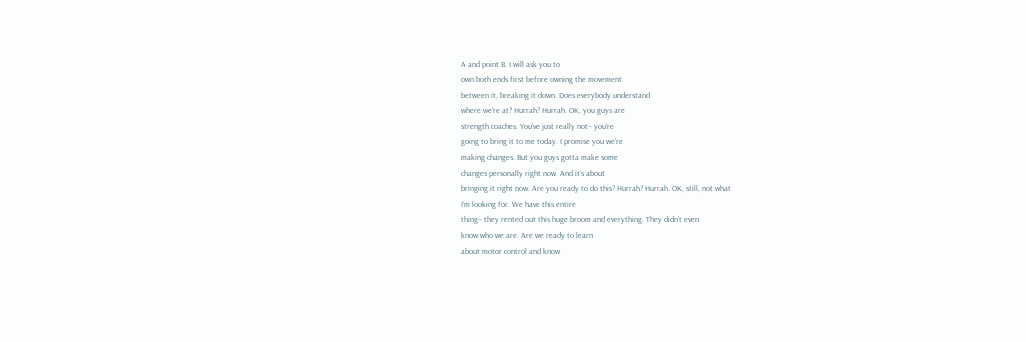A and point B. I will ask you to
own both ends first before owning the movement
between it, breaking it down. Does everybody understand
where we’re at? Hurrah? Hurrah. OK, you guys are
strength coaches. You’ve just really not– you’re
going to bring it to me today. I promise you we’re
making changes. But you guys gotta make some
changes personally right now. And it’s about
bringing it right now. Are you ready to do this? Hurrah? Hurrah. OK, still, not what
I’m looking for. We have this entire
thing– they rented out this huge broom and everything. They didn’t even
know who we are. Are we ready to learn
about motor control and know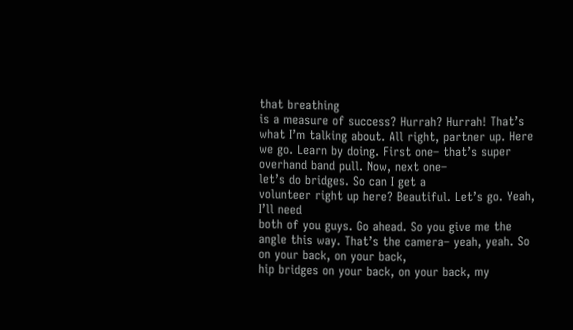that breathing
is a measure of success? Hurrah? Hurrah! That’s what I’m talking about. All right, partner up. Here we go. Learn by doing. First one– that’s super
overhand band pull. Now, next one–
let’s do bridges. So can I get a
volunteer right up here? Beautiful. Let’s go. Yeah, I’ll need
both of you guys. Go ahead. So you give me the
angle this way. That’s the camera– yeah, yeah. So on your back, on your back,
hip bridges on your back, on your back, my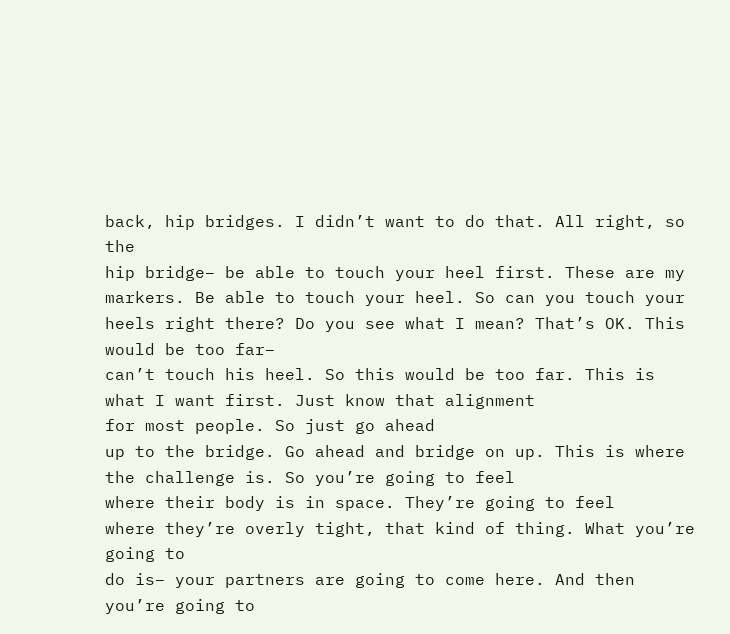back, hip bridges. I didn’t want to do that. All right, so the
hip bridge– be able to touch your heel first. These are my markers. Be able to touch your heel. So can you touch your
heels right there? Do you see what I mean? That’s OK. This would be too far–
can’t touch his heel. So this would be too far. This is what I want first. Just know that alignment
for most people. So just go ahead
up to the bridge. Go ahead and bridge on up. This is where the challenge is. So you’re going to feel
where their body is in space. They’re going to feel
where they’re overly tight, that kind of thing. What you’re going to
do is– your partners are going to come here. And then you’re going to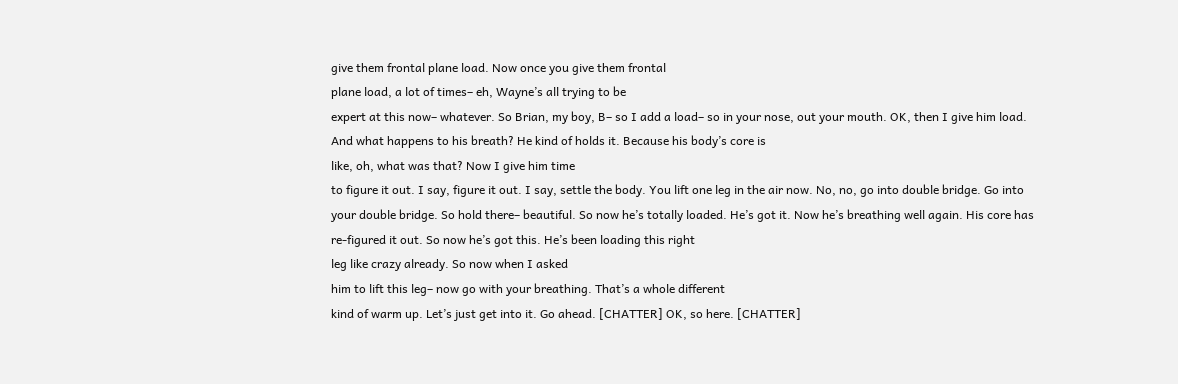give them frontal plane load. Now once you give them frontal
plane load, a lot of times– eh, Wayne’s all trying to be
expert at this now– whatever. So Brian, my boy, B– so I add a load– so in your nose, out your mouth. OK, then I give him load. And what happens to his breath? He kind of holds it. Because his body’s core is
like, oh, what was that? Now I give him time
to figure it out. I say, figure it out. I say, settle the body. You lift one leg in the air now. No, no, go into double bridge. Go into your double bridge. So hold there– beautiful. So now he’s totally loaded. He’s got it. Now he’s breathing well again. His core has re-figured it out. So now he’s got this. He’s been loading this right
leg like crazy already. So now when I asked
him to lift this leg– now go with your breathing. That’s a whole different
kind of warm up. Let’s just get into it. Go ahead. [CHATTER] OK, so here. [CHATTER]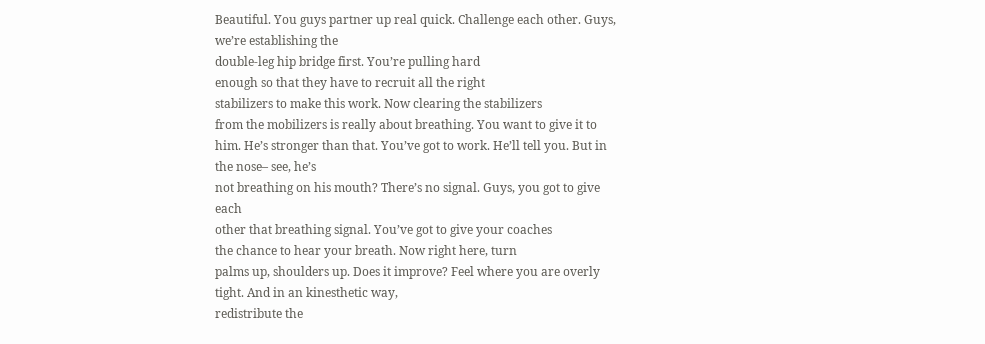Beautiful. You guys partner up real quick. Challenge each other. Guys, we’re establishing the
double-leg hip bridge first. You’re pulling hard
enough so that they have to recruit all the right
stabilizers to make this work. Now clearing the stabilizers
from the mobilizers is really about breathing. You want to give it to him. He’s stronger than that. You’ve got to work. He’ll tell you. But in the nose– see, he’s
not breathing on his mouth? There’s no signal. Guys, you got to give each
other that breathing signal. You’ve got to give your coaches
the chance to hear your breath. Now right here, turn
palms up, shoulders up. Does it improve? Feel where you are overly tight. And in an kinesthetic way,
redistribute the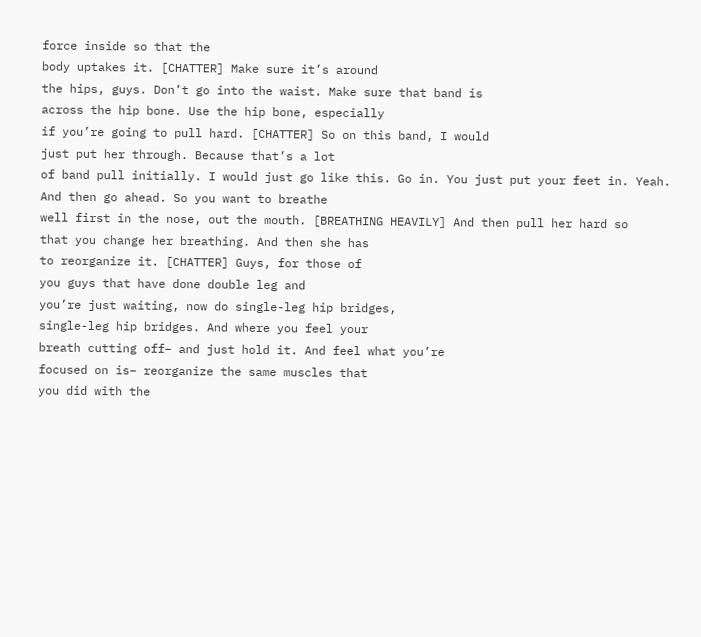force inside so that the
body uptakes it. [CHATTER] Make sure it’s around
the hips, guys. Don’t go into the waist. Make sure that band is
across the hip bone. Use the hip bone, especially
if you’re going to pull hard. [CHATTER] So on this band, I would
just put her through. Because that’s a lot
of band pull initially. I would just go like this. Go in. You just put your feet in. Yeah. And then go ahead. So you want to breathe
well first in the nose, out the mouth. [BREATHING HEAVILY] And then pull her hard so
that you change her breathing. And then she has
to reorganize it. [CHATTER] Guys, for those of
you guys that have done double leg and
you’re just waiting, now do single-leg hip bridges,
single-leg hip bridges. And where you feel your
breath cutting off– and just hold it. And feel what you’re
focused on is– reorganize the same muscles that
you did with the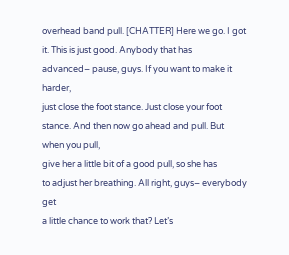overhead band pull. [CHATTER] Here we go. I got it. This is just good. Anybody that has
advanced– pause, guys. If you want to make it harder,
just close the foot stance. Just close your foot stance. And then now go ahead and pull. But when you pull,
give her a little bit of a good pull, so she has
to adjust her breathing. All right, guys– everybody get
a little chance to work that? Let’s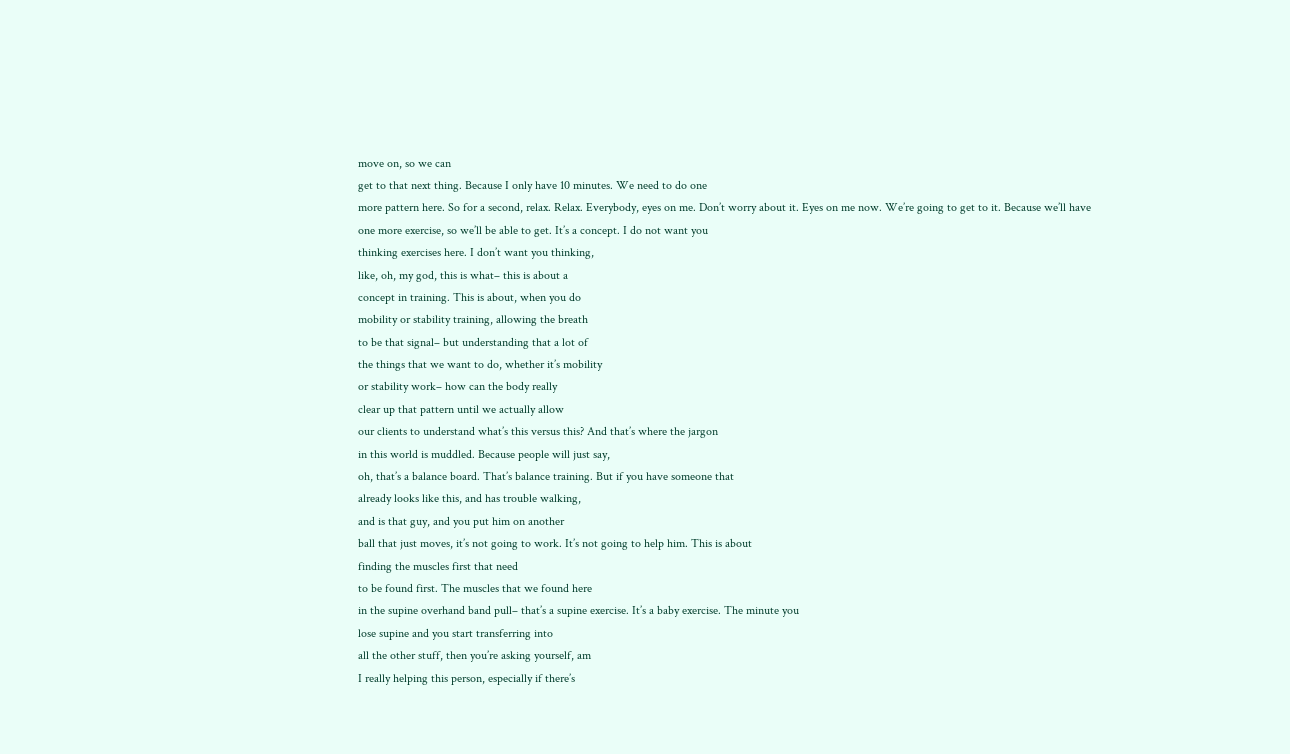move on, so we can
get to that next thing. Because I only have 10 minutes. We need to do one
more pattern here. So for a second, relax. Relax. Everybody, eyes on me. Don’t worry about it. Eyes on me now. We’re going to get to it. Because we’ll have
one more exercise, so we’ll be able to get. It’s a concept. I do not want you
thinking exercises here. I don’t want you thinking,
like, oh, my god, this is what– this is about a
concept in training. This is about, when you do
mobility or stability training, allowing the breath
to be that signal– but understanding that a lot of
the things that we want to do, whether it’s mobility
or stability work– how can the body really
clear up that pattern until we actually allow
our clients to understand what’s this versus this? And that’s where the jargon
in this world is muddled. Because people will just say,
oh, that’s a balance board. That’s balance training. But if you have someone that
already looks like this, and has trouble walking,
and is that guy, and you put him on another
ball that just moves, it’s not going to work. It’s not going to help him. This is about
finding the muscles first that need
to be found first. The muscles that we found here
in the supine overhand band pull– that’s a supine exercise. It’s a baby exercise. The minute you
lose supine and you start transferring into
all the other stuff, then you’re asking yourself, am
I really helping this person, especially if there’s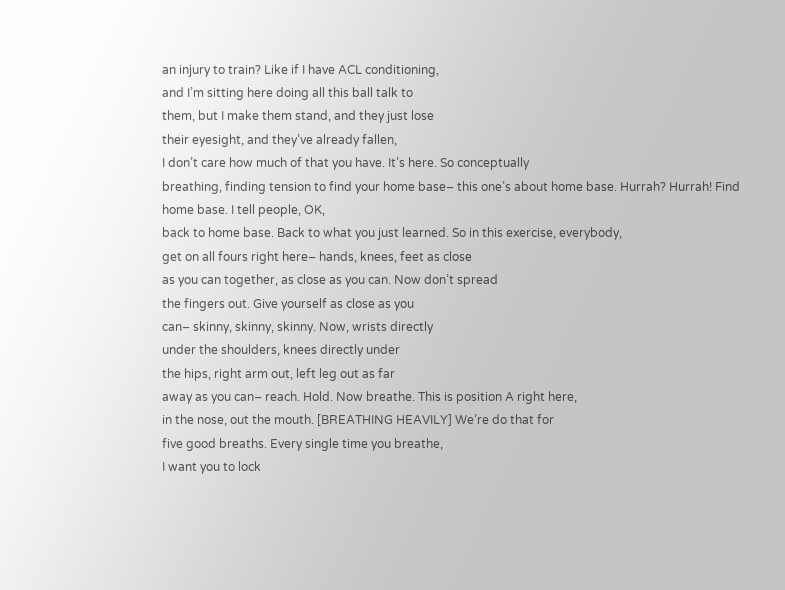an injury to train? Like if I have ACL conditioning,
and I’m sitting here doing all this ball talk to
them, but I make them stand, and they just lose
their eyesight, and they’ve already fallen,
I don’t care how much of that you have. It’s here. So conceptually
breathing, finding tension to find your home base– this one’s about home base. Hurrah? Hurrah! Find home base. I tell people, OK,
back to home base. Back to what you just learned. So in this exercise, everybody,
get on all fours right here– hands, knees, feet as close
as you can together, as close as you can. Now don’t spread
the fingers out. Give yourself as close as you
can– skinny, skinny, skinny. Now, wrists directly
under the shoulders, knees directly under
the hips, right arm out, left leg out as far
away as you can– reach. Hold. Now breathe. This is position A right here,
in the nose, out the mouth. [BREATHING HEAVILY] We’re do that for
five good breaths. Every single time you breathe,
I want you to lock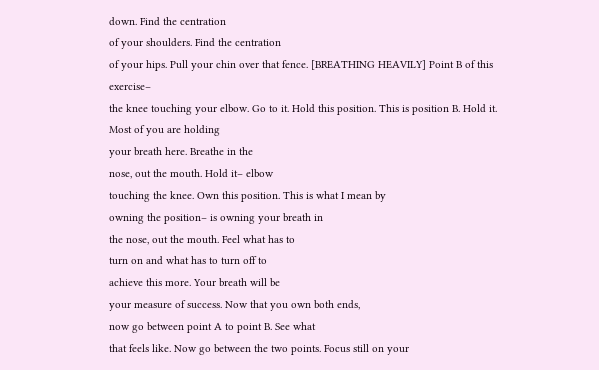down. Find the centration
of your shoulders. Find the centration
of your hips. Pull your chin over that fence. [BREATHING HEAVILY] Point B of this exercise–
the knee touching your elbow. Go to it. Hold this position. This is position B. Hold it. Most of you are holding
your breath here. Breathe in the
nose, out the mouth. Hold it– elbow
touching the knee. Own this position. This is what I mean by
owning the position– is owning your breath in
the nose, out the mouth. Feel what has to
turn on and what has to turn off to
achieve this more. Your breath will be
your measure of success. Now that you own both ends,
now go between point A to point B. See what
that feels like. Now go between the two points. Focus still on your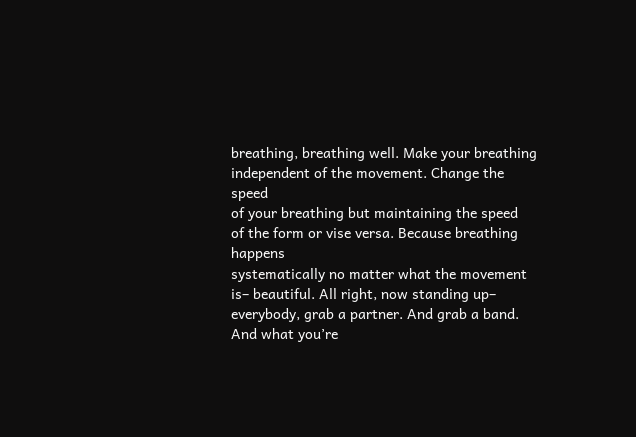breathing, breathing well. Make your breathing
independent of the movement. Change the speed
of your breathing but maintaining the speed
of the form or vise versa. Because breathing happens
systematically no matter what the movement is– beautiful. All right, now standing up– everybody, grab a partner. And grab a band. And what you’re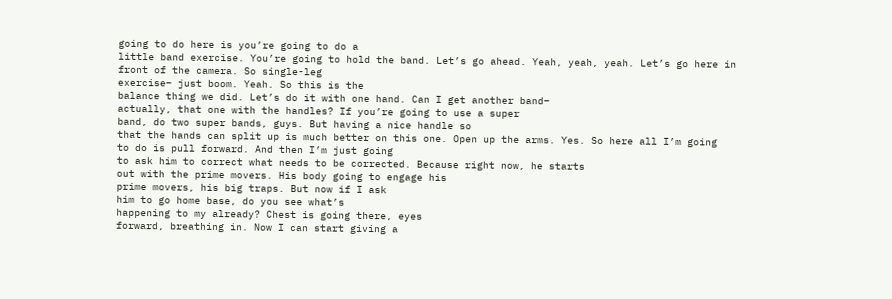going to do here is you’re going to do a
little band exercise. You’re going to hold the band. Let’s go ahead. Yeah, yeah, yeah. Let’s go here in
front of the camera. So single-leg
exercise– just boom. Yeah. So this is the
balance thing we did. Let’s do it with one hand. Can I get another band–
actually, that one with the handles? If you’re going to use a super
band, do two super bands, guys. But having a nice handle so
that the hands can split up is much better on this one. Open up the arms. Yes. So here all I’m going
to do is pull forward. And then I’m just going
to ask him to correct what needs to be corrected. Because right now, he starts
out with the prime movers. His body going to engage his
prime movers, his big traps. But now if I ask
him to go home base, do you see what’s
happening to my already? Chest is going there, eyes
forward, breathing in. Now I can start giving a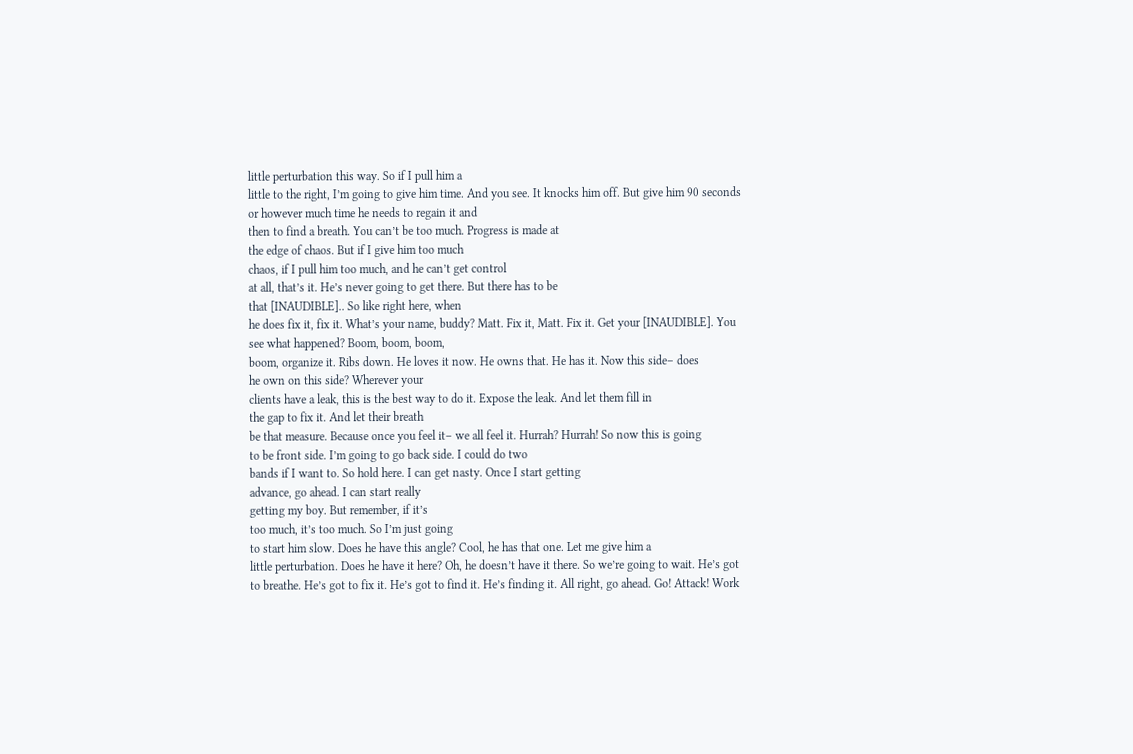little perturbation this way. So if I pull him a
little to the right, I’m going to give him time. And you see. It knocks him off. But give him 90 seconds
or however much time he needs to regain it and
then to find a breath. You can’t be too much. Progress is made at
the edge of chaos. But if I give him too much
chaos, if I pull him too much, and he can’t get control
at all, that’s it. He’s never going to get there. But there has to be
that [INAUDIBLE].. So like right here, when
he does fix it, fix it. What’s your name, buddy? Matt. Fix it, Matt. Fix it. Get your [INAUDIBLE]. You see what happened? Boom, boom, boom,
boom, organize it. Ribs down. He loves it now. He owns that. He has it. Now this side– does
he own on this side? Wherever your
clients have a leak, this is the best way to do it. Expose the leak. And let them fill in
the gap to fix it. And let their breath
be that measure. Because once you feel it– we all feel it. Hurrah? Hurrah! So now this is going
to be front side. I’m going to go back side. I could do two
bands if I want to. So hold here. I can get nasty. Once I start getting
advance, go ahead. I can start really
getting my boy. But remember, if it’s
too much, it’s too much. So I’m just going
to start him slow. Does he have this angle? Cool, he has that one. Let me give him a
little perturbation. Does he have it here? Oh, he doesn’t have it there. So we’re going to wait. He’s got to breathe. He’s got to fix it. He’s got to find it. He’s finding it. All right, go ahead. Go! Attack! Work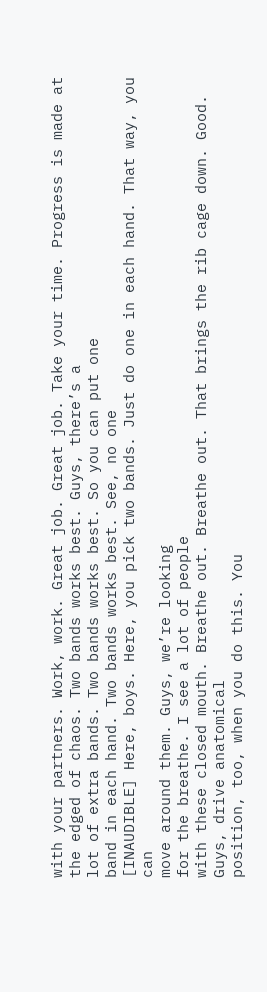with your partners. Work, work. Great job. Great job. Take your time. Progress is made at
the edged of chaos. Two bands works best. Guys, there’s a
lot of extra bands. Two bands works best. So you can put one
band in each hand. Two bands works best. See, no one
[INAUDIBLE] Here, boys. Here, you pick two bands. Just do one in each hand. That way, you can
move around them. Guys, we’re looking
for the breathe. I see a lot of people
with these closed mouth. Breathe out. Breathe out. That brings the rib cage down. Good. Guys, drive anatomical
position, too, when you do this. You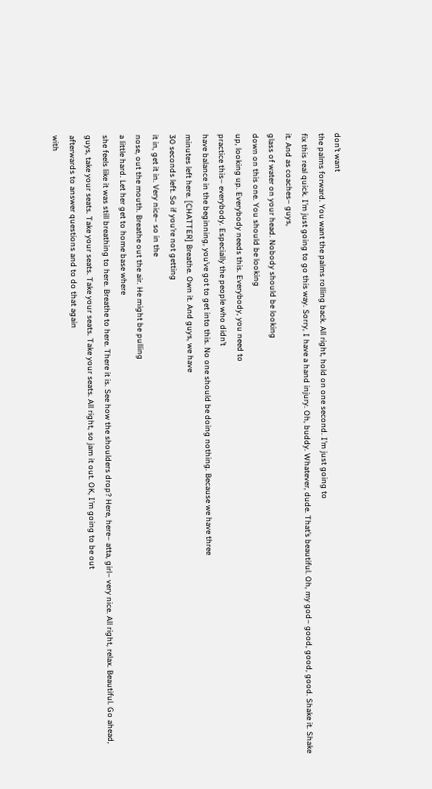don’t want
the palms forward. You want the palms rolling back. All right, hold on one second. I’m just going to
fix this real quick. I’m just going to go this way. Sorry, I have a hand injury. Oh, buddy. Whatever, dude. That’s beautiful. Oh, my god– good, good, good. Shake it. Shake it. And as coaches– guys,
glass of water on your head. Nobody should be looking
down on this one. You should be looking
up, looking up. Everybody needs this. Everybody, you need to
practice this– everybody. Especially the people who didn’t
have balance in the beginning, you’ve got to get into this. No one should be doing nothing. Because we have three
minutes left here. [CHATTER] Breathe. Own it. And guys, we have
30 seconds left. So if you’re not getting
it in, get it in. Very nice– so in the
nose, out the mouth. Breathe out the air. He might be pulling
a little hard. Let her get to home base where
she feels like it was still breathing to here. Breathe to here. There it is. See how the shoulders drop? Here, here– atta, girl– very nice. All right, relax. Beautiful. Go ahead, guys, take your seats. Take your seats. Take your seats. Take your seats. All right, so jam it out. OK, I’m going to be out
afterwards to answer questions and to do that again
with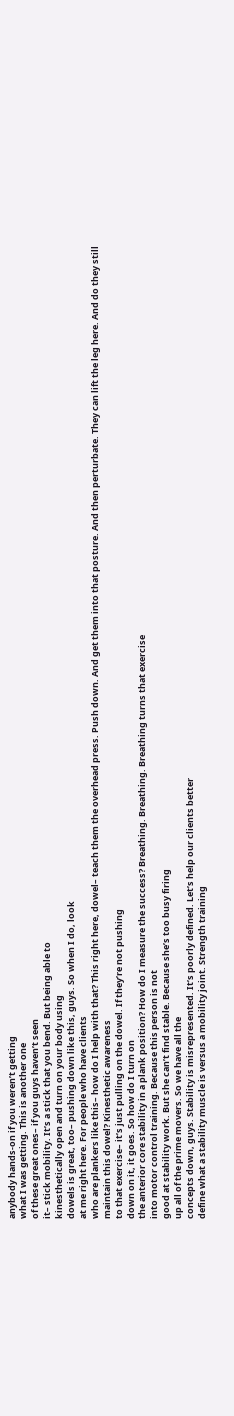anybody hands-on if you weren’t getting
what I was getting. This is another one
of these great ones– if you guys haven’t seen
it– stick mobility. It’s a stick that you bend. But being able to
kinesthetically open and turn on your body using
dowels is great, too– pushing down like this, guys. So when I do, look
at me right here. For people who have clients
who are plankers like this– how do I help with that? This right here, dowel– teach them the overhead press. Push down. And get them into that posture. And then perturbate. They can lift the leg here. And do they still
maintain this dowel? Kinesthetic awareness
to that exercise– it’s just pulling on the dowel. If they’re not pushing
down on it, it goes. So how do I turn on
the anterior core stability in a plank position? How do I measure the success? Breathing. Breathing. Breathing turns that exercise
into motor control training. Because this person is not
good at stability work. But she can’t find stable. Because she’s too busy firing
up all of the prime movers. So we have all the
concepts down, guys. Stability is misrepresented. It’s poorly defined. Let’s help our clients better
define what a stability muscle is versus a mobility joint. Strength training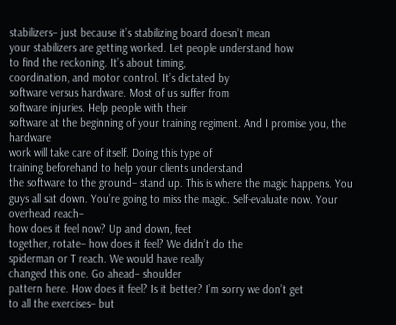stabilizers– just because it’s stabilizing board doesn’t mean
your stabilizers are getting worked. Let people understand how
to find the reckoning. It’s about timing,
coordination, and motor control. It’s dictated by
software versus hardware. Most of us suffer from
software injuries. Help people with their
software at the beginning of your training regiment. And I promise you, the hardware
work will take care of itself. Doing this type of
training beforehand to help your clients understand
the software to the ground– stand up. This is where the magic happens. You guys all sat down. You’re going to miss the magic. Self-evaluate now. Your overhead reach–
how does it feel now? Up and down, feet
together, rotate– how does it feel? We didn’t do the
spiderman or T reach. We would have really
changed this one. Go ahead– shoulder
pattern here. How does it feel? Is it better? I’m sorry we don’t get
to all the exercises– but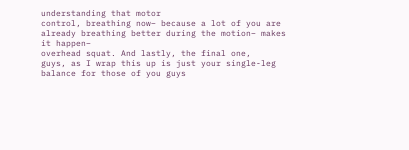understanding that motor
control, breathing now– because a lot of you are
already breathing better during the motion– makes it happen–
overhead squat. And lastly, the final one,
guys, as I wrap this up is just your single-leg
balance for those of you guys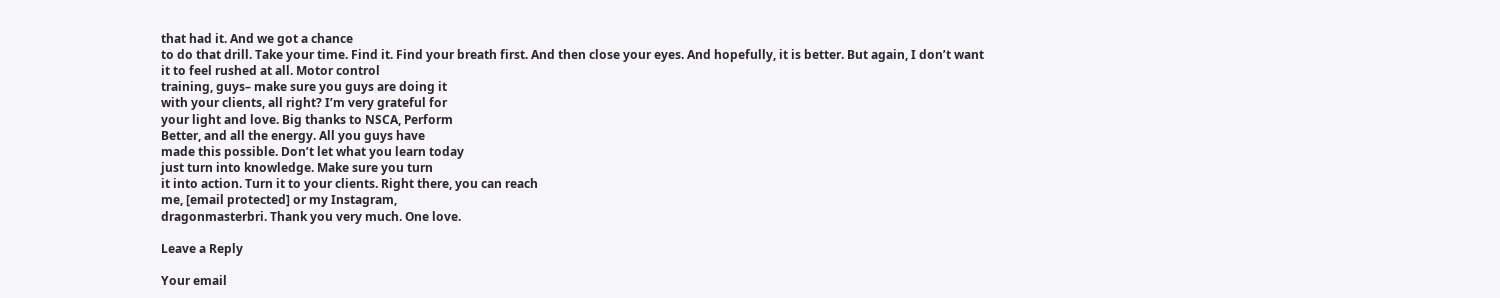that had it. And we got a chance
to do that drill. Take your time. Find it. Find your breath first. And then close your eyes. And hopefully, it is better. But again, I don’t want
it to feel rushed at all. Motor control
training, guys– make sure you guys are doing it
with your clients, all right? I’m very grateful for
your light and love. Big thanks to NSCA, Perform
Better, and all the energy. All you guys have
made this possible. Don’t let what you learn today
just turn into knowledge. Make sure you turn
it into action. Turn it to your clients. Right there, you can reach
me, [email protected] or my Instagram,
dragonmasterbri. Thank you very much. One love.

Leave a Reply

Your email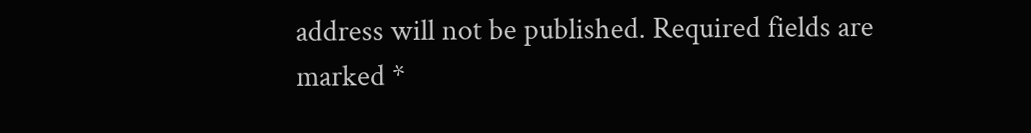address will not be published. Required fields are marked *